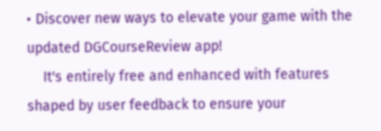• Discover new ways to elevate your game with the updated DGCourseReview app!
    It's entirely free and enhanced with features shaped by user feedback to ensure your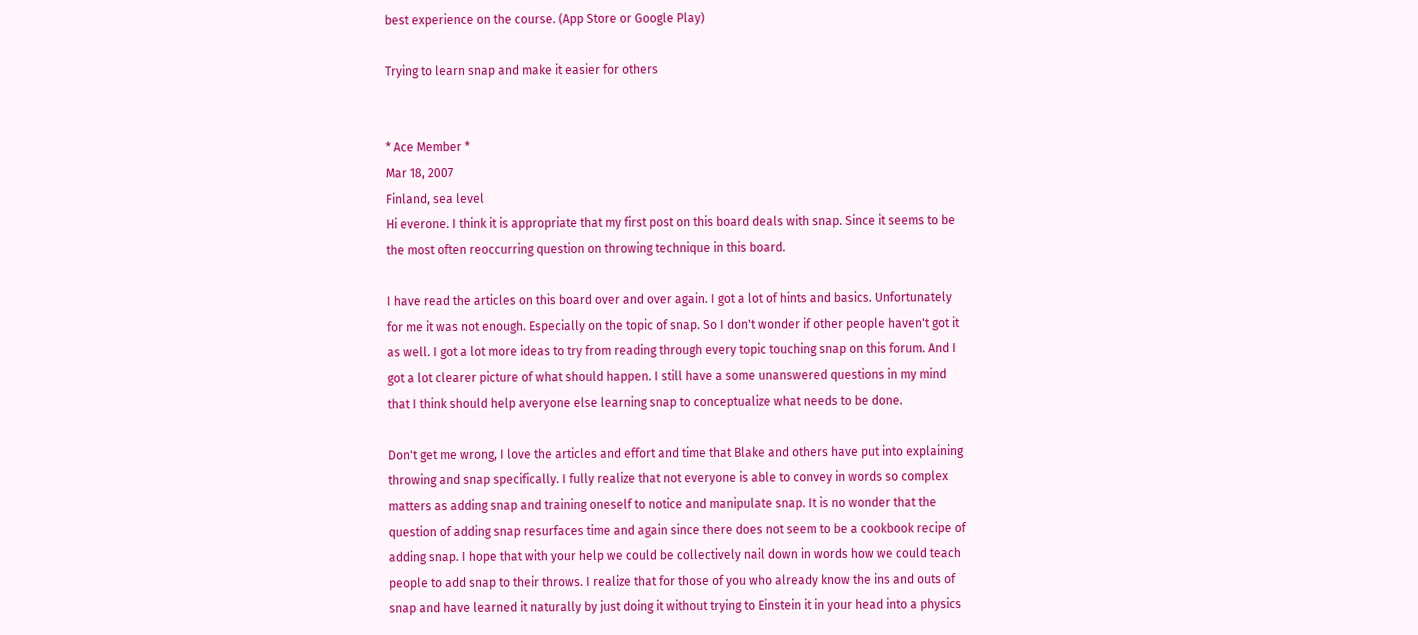best experience on the course. (App Store or Google Play)

Trying to learn snap and make it easier for others


* Ace Member *
Mar 18, 2007
Finland, sea level
Hi everone. I think it is appropriate that my first post on this board deals with snap. Since it seems to be the most often reoccurring question on throwing technique in this board.

I have read the articles on this board over and over again. I got a lot of hints and basics. Unfortunately for me it was not enough. Especially on the topic of snap. So I don't wonder if other people haven't got it as well. I got a lot more ideas to try from reading through every topic touching snap on this forum. And I got a lot clearer picture of what should happen. I still have a some unanswered questions in my mind that I think should help averyone else learning snap to conceptualize what needs to be done.

Don't get me wrong, I love the articles and effort and time that Blake and others have put into explaining throwing and snap specifically. I fully realize that not everyone is able to convey in words so complex matters as adding snap and training oneself to notice and manipulate snap. It is no wonder that the question of adding snap resurfaces time and again since there does not seem to be a cookbook recipe of adding snap. I hope that with your help we could be collectively nail down in words how we could teach people to add snap to their throws. I realize that for those of you who already know the ins and outs of snap and have learned it naturally by just doing it without trying to Einstein it in your head into a physics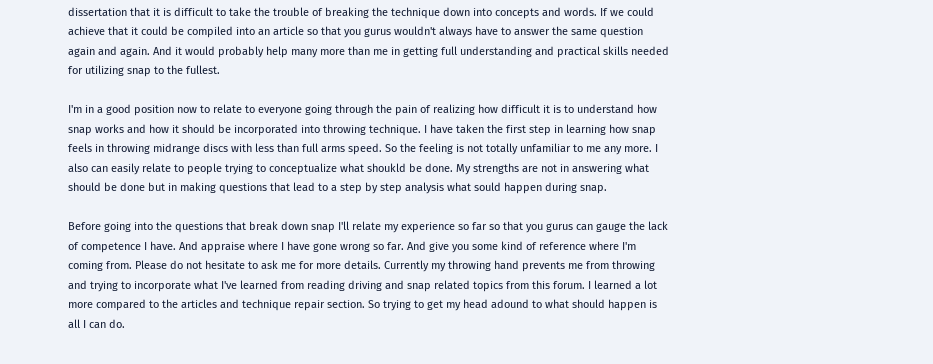dissertation that it is difficult to take the trouble of breaking the technique down into concepts and words. If we could achieve that it could be compiled into an article so that you gurus wouldn't always have to answer the same question again and again. And it would probably help many more than me in getting full understanding and practical skills needed for utilizing snap to the fullest.

I'm in a good position now to relate to everyone going through the pain of realizing how difficult it is to understand how snap works and how it should be incorporated into throwing technique. I have taken the first step in learning how snap feels in throwing midrange discs with less than full arms speed. So the feeling is not totally unfamiliar to me any more. I also can easily relate to people trying to conceptualize what shoukld be done. My strengths are not in answering what should be done but in making questions that lead to a step by step analysis what sould happen during snap.

Before going into the questions that break down snap I'll relate my experience so far so that you gurus can gauge the lack of competence I have. And appraise where I have gone wrong so far. And give you some kind of reference where I'm coming from. Please do not hesitate to ask me for more details. Currently my throwing hand prevents me from throwing and trying to incorporate what I've learned from reading driving and snap related topics from this forum. I learned a lot more compared to the articles and technique repair section. So trying to get my head adound to what should happen is all I can do.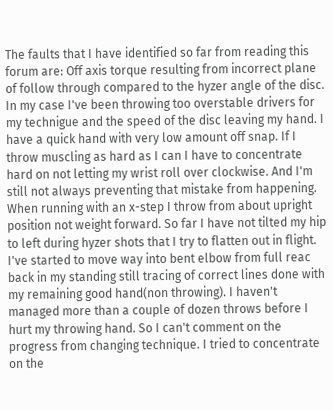The faults that I have identified so far from reading this forum are: Off axis torque resulting from incorrect plane of follow through compared to the hyzer angle of the disc. In my case I've been throwing too overstable drivers for my technigue and the speed of the disc leaving my hand. I have a quick hand with very low amount off snap. If I throw muscling as hard as I can I have to concentrate hard on not letting my wrist roll over clockwise. And I'm still not always preventing that mistake from happening. When running with an x-step I throw from about upright position not weight forward. So far I have not tilted my hip to left during hyzer shots that I try to flatten out in flight. I've started to move way into bent elbow from full reac back in my standing still tracing of correct lines done with my remaining good hand(non throwing). I haven't managed more than a couple of dozen throws before I hurt my throwing hand. So I can't comment on the progress from changing technique. I tried to concentrate on the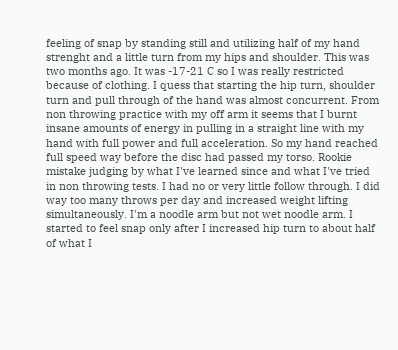feeling of snap by standing still and utilizing half of my hand strenght and a little turn from my hips and shoulder. This was two months ago. It was -17-21 C so I was really restricted because of clothing. I quess that starting the hip turn, shoulder turn and pull through of the hand was almost concurrent. From non throwing practice with my off arm it seems that I burnt insane amounts of energy in pulling in a straight line with my hand with full power and full acceleration. So my hand reached full speed way before the disc had passed my torso. Rookie mistake judging by what I've learned since and what I've tried in non throwing tests. I had no or very little follow through. I did way too many throws per day and increased weight lifting simultaneously. I'm a noodle arm but not wet noodle arm. I started to feel snap only after I increased hip turn to about half of what I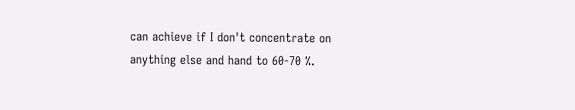can achieve if I don't concentrate on anything else and hand to 60-70 %.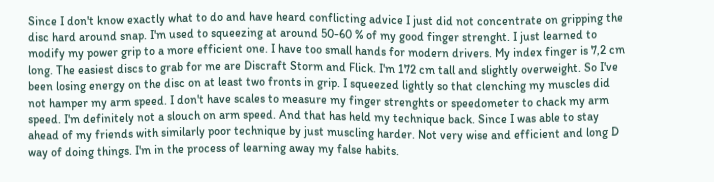Since I don't know exactly what to do and have heard conflicting advice I just did not concentrate on gripping the disc hard around snap. I'm used to squeezing at around 50-60 % of my good finger strenght. I just learned to modify my power grip to a more efficient one. I have too small hands for modern drivers. My index finger is 7,2 cm long. The easiest discs to grab for me are Discraft Storm and Flick. I'm 172 cm tall and slightly overweight. So I've been losing energy on the disc on at least two fronts in grip. I squeezed lightly so that clenching my muscles did not hamper my arm speed. I don't have scales to measure my finger strenghts or speedometer to chack my arm speed. I'm definitely not a slouch on arm speed. And that has held my technique back. Since I was able to stay ahead of my friends with similarly poor technique by just muscling harder. Not very wise and efficient and long D way of doing things. I'm in the process of learning away my false habits.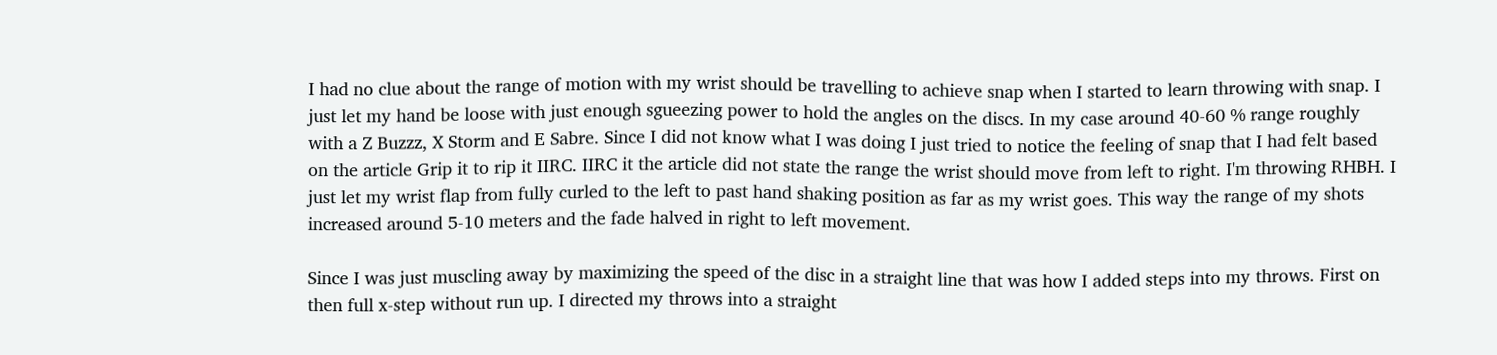I had no clue about the range of motion with my wrist should be travelling to achieve snap when I started to learn throwing with snap. I just let my hand be loose with just enough sgueezing power to hold the angles on the discs. In my case around 40-60 % range roughly with a Z Buzzz, X Storm and E Sabre. Since I did not know what I was doing I just tried to notice the feeling of snap that I had felt based on the article Grip it to rip it IIRC. IIRC it the article did not state the range the wrist should move from left to right. I'm throwing RHBH. I just let my wrist flap from fully curled to the left to past hand shaking position as far as my wrist goes. This way the range of my shots increased around 5-10 meters and the fade halved in right to left movement.

Since I was just muscling away by maximizing the speed of the disc in a straight line that was how I added steps into my throws. First on then full x-step without run up. I directed my throws into a straight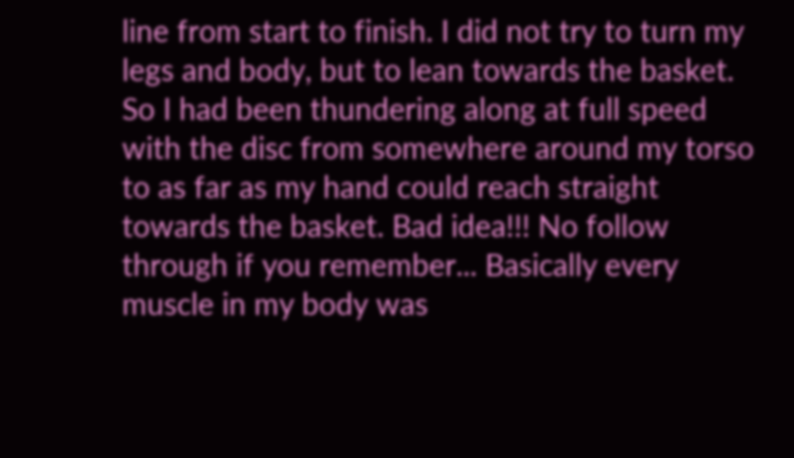line from start to finish. I did not try to turn my legs and body, but to lean towards the basket. So I had been thundering along at full speed with the disc from somewhere around my torso to as far as my hand could reach straight towards the basket. Bad idea!!! No follow through if you remember... Basically every muscle in my body was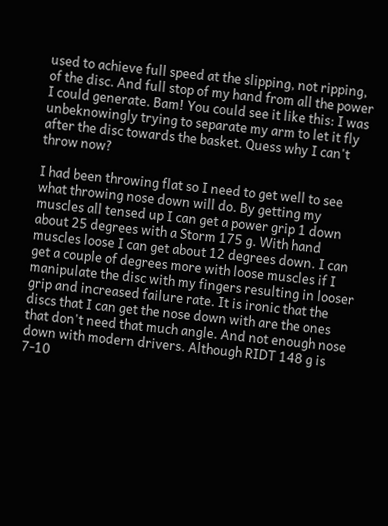used to achieve full speed at the slipping, not ripping, of the disc. And full stop of my hand from all the power I could generate. Bam! You could see it like this: I was unbeknowingly trying to separate my arm to let it fly after the disc towards the basket. Quess why I can't throw now?

I had been throwing flat so I need to get well to see what throwing nose down will do. By getting my muscles all tensed up I can get a power grip 1 down about 25 degrees with a Storm 175 g. With hand muscles loose I can get about 12 degrees down. I can get a couple of degrees more with loose muscles if I manipulate the disc with my fingers resulting in looser grip and increased failure rate. It is ironic that the discs that I can get the nose down with are the ones that don't need that much angle. And not enough nose down with modern drivers. Although RIDT 148 g is 7-10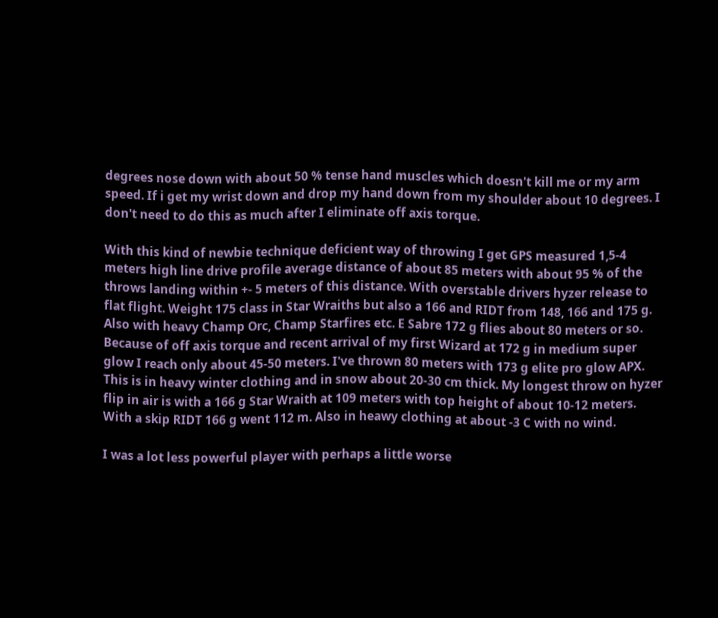degrees nose down with about 50 % tense hand muscles which doesn't kill me or my arm speed. If i get my wrist down and drop my hand down from my shoulder about 10 degrees. I don't need to do this as much after I eliminate off axis torque.

With this kind of newbie technique deficient way of throwing I get GPS measured 1,5-4 meters high line drive profile average distance of about 85 meters with about 95 % of the throws landing within +- 5 meters of this distance. With overstable drivers hyzer release to flat flight. Weight 175 class in Star Wraiths but also a 166 and RIDT from 148, 166 and 175 g. Also with heavy Champ Orc, Champ Starfires etc. E Sabre 172 g flies about 80 meters or so. Because of off axis torque and recent arrival of my first Wizard at 172 g in medium super glow I reach only about 45-50 meters. I've thrown 80 meters with 173 g elite pro glow APX. This is in heavy winter clothing and in snow about 20-30 cm thick. My longest throw on hyzer flip in air is with a 166 g Star Wraith at 109 meters with top height of about 10-12 meters. With a skip RIDT 166 g went 112 m. Also in heawy clothing at about -3 C with no wind.

I was a lot less powerful player with perhaps a little worse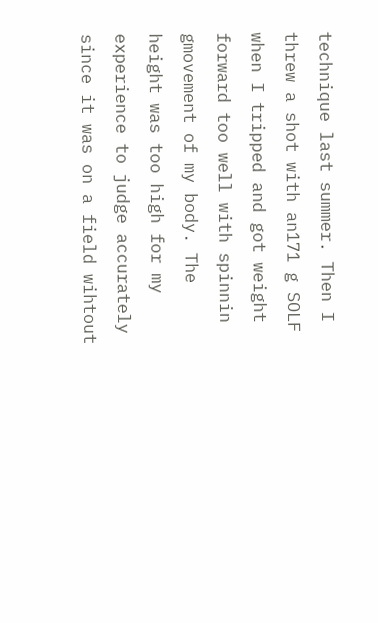technique last summer. Then I threw a shot with an171 g SOLF when I tripped and got weight forward too well with spinnin gmovement of my body. The height was too high for my experience to judge accurately since it was on a field wihtout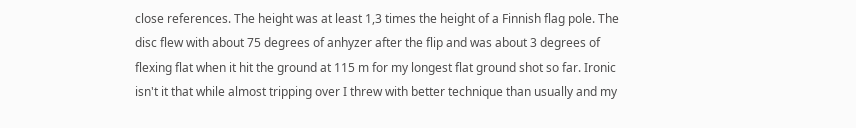close references. The height was at least 1,3 times the height of a Finnish flag pole. The disc flew with about 75 degrees of anhyzer after the flip and was about 3 degrees of flexing flat when it hit the ground at 115 m for my longest flat ground shot so far. Ironic isn't it that while almost tripping over I threw with better technique than usually and my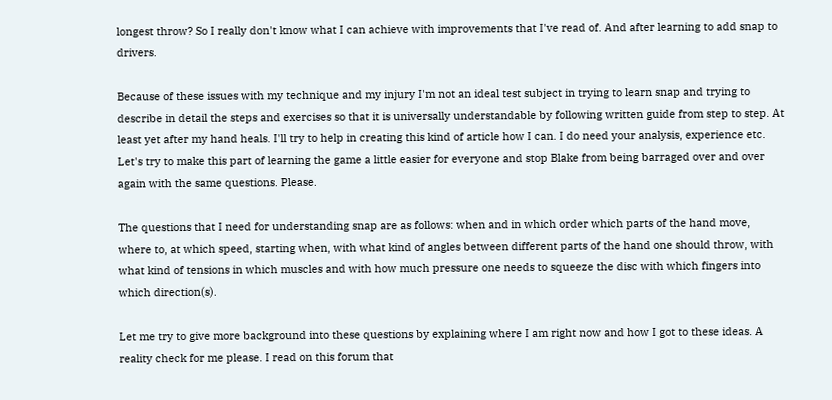longest throw? So I really don't know what I can achieve with improvements that I've read of. And after learning to add snap to drivers.

Because of these issues with my technique and my injury I'm not an ideal test subject in trying to learn snap and trying to describe in detail the steps and exercises so that it is universally understandable by following written guide from step to step. At least yet after my hand heals. I'll try to help in creating this kind of article how I can. I do need your analysis, experience etc. Let's try to make this part of learning the game a little easier for everyone and stop Blake from being barraged over and over again with the same questions. Please.

The questions that I need for understanding snap are as follows: when and in which order which parts of the hand move, where to, at which speed, starting when, with what kind of angles between different parts of the hand one should throw, with what kind of tensions in which muscles and with how much pressure one needs to squeeze the disc with which fingers into which direction(s).

Let me try to give more background into these questions by explaining where I am right now and how I got to these ideas. A reality check for me please. I read on this forum that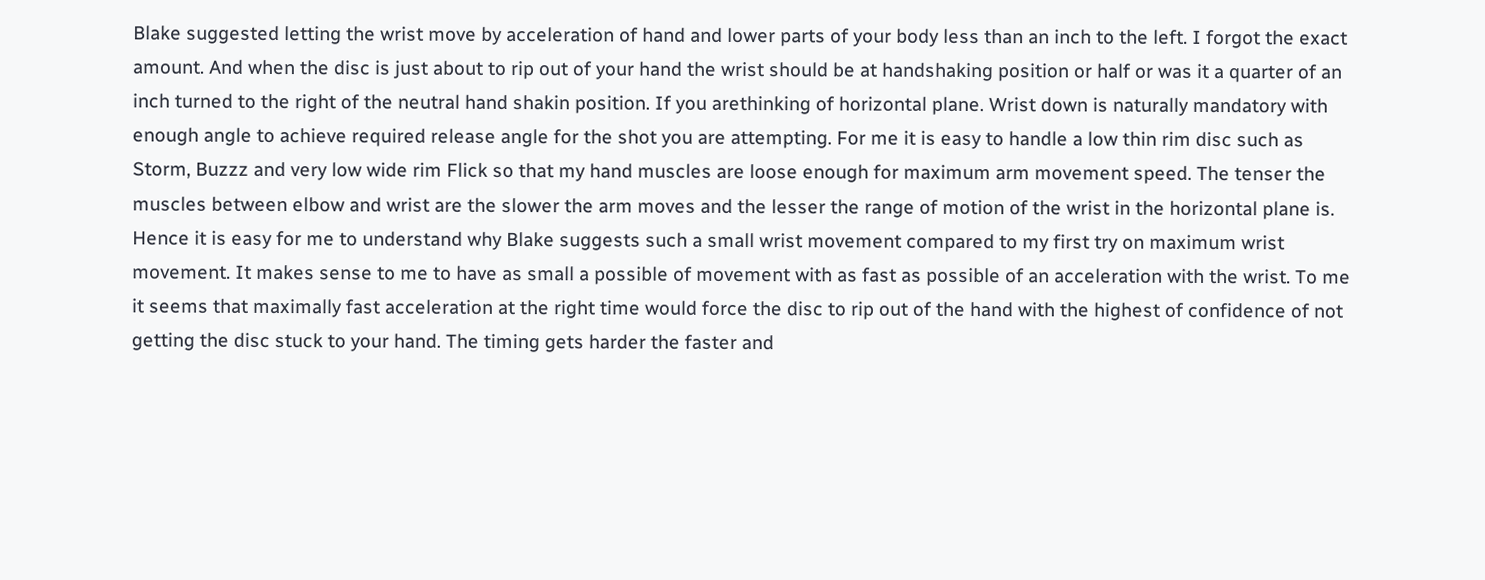Blake suggested letting the wrist move by acceleration of hand and lower parts of your body less than an inch to the left. I forgot the exact amount. And when the disc is just about to rip out of your hand the wrist should be at handshaking position or half or was it a quarter of an inch turned to the right of the neutral hand shakin position. If you arethinking of horizontal plane. Wrist down is naturally mandatory with enough angle to achieve required release angle for the shot you are attempting. For me it is easy to handle a low thin rim disc such as Storm, Buzzz and very low wide rim Flick so that my hand muscles are loose enough for maximum arm movement speed. The tenser the muscles between elbow and wrist are the slower the arm moves and the lesser the range of motion of the wrist in the horizontal plane is. Hence it is easy for me to understand why Blake suggests such a small wrist movement compared to my first try on maximum wrist movement. It makes sense to me to have as small a possible of movement with as fast as possible of an acceleration with the wrist. To me it seems that maximally fast acceleration at the right time would force the disc to rip out of the hand with the highest of confidence of not getting the disc stuck to your hand. The timing gets harder the faster and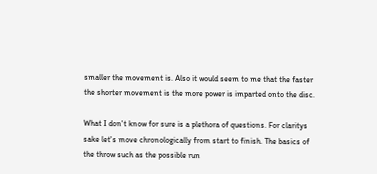smaller the movement is. Also it would seem to me that the faster the shorter movement is the more power is imparted onto the disc.

What I don't know for sure is a plethora of questions. For claritys sake let's move chronologically from start to finish. The basics of the throw such as the possible run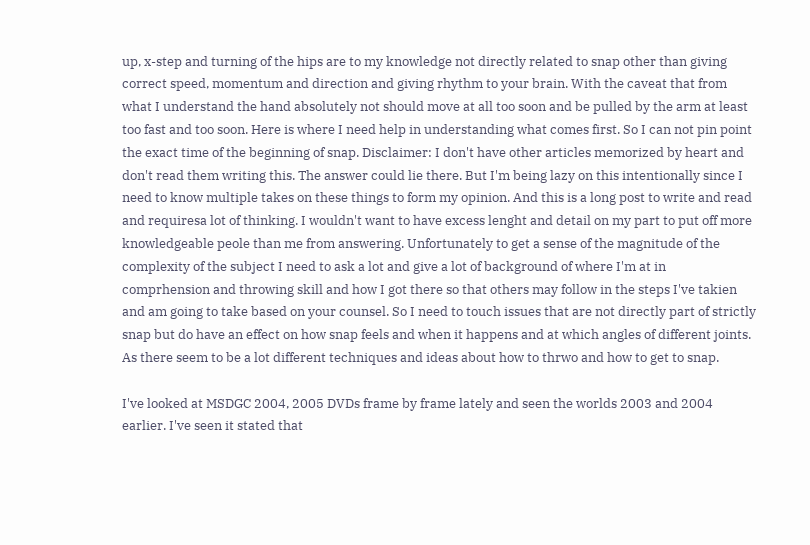up, x-step and turning of the hips are to my knowledge not directly related to snap other than giving correct speed, momentum and direction and giving rhythm to your brain. With the caveat that from what I understand the hand absolutely not should move at all too soon and be pulled by the arm at least too fast and too soon. Here is where I need help in understanding what comes first. So I can not pin point the exact time of the beginning of snap. Disclaimer: I don't have other articles memorized by heart and don't read them writing this. The answer could lie there. But I'm being lazy on this intentionally since I need to know multiple takes on these things to form my opinion. And this is a long post to write and read and requiresa lot of thinking. I wouldn't want to have excess lenght and detail on my part to put off more knowledgeable peole than me from answering. Unfortunately to get a sense of the magnitude of the complexity of the subject I need to ask a lot and give a lot of background of where I'm at in comprhension and throwing skill and how I got there so that others may follow in the steps I've takien and am going to take based on your counsel. So I need to touch issues that are not directly part of strictly snap but do have an effect on how snap feels and when it happens and at which angles of different joints. As there seem to be a lot different techniques and ideas about how to thrwo and how to get to snap.

I've looked at MSDGC 2004, 2005 DVDs frame by frame lately and seen the worlds 2003 and 2004 earlier. I've seen it stated that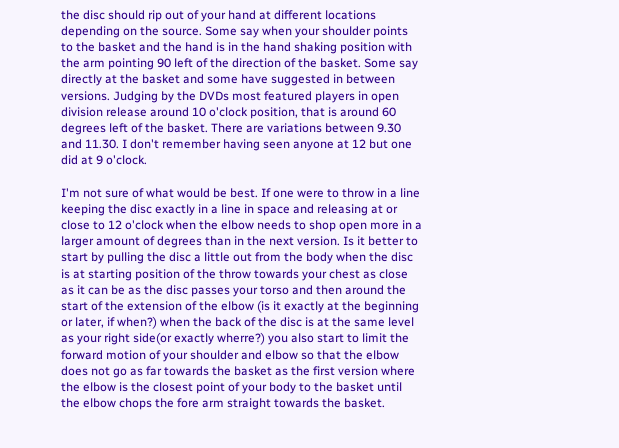the disc should rip out of your hand at different locations depending on the source. Some say when your shoulder points to the basket and the hand is in the hand shaking position with the arm pointing 90 left of the direction of the basket. Some say directly at the basket and some have suggested in between versions. Judging by the DVDs most featured players in open division release around 10 o'clock position, that is around 60 degrees left of the basket. There are variations between 9.30 and 11.30. I don't remember having seen anyone at 12 but one did at 9 o'clock.

I'm not sure of what would be best. If one were to throw in a line keeping the disc exactly in a line in space and releasing at or close to 12 o'clock when the elbow needs to shop open more in a larger amount of degrees than in the next version. Is it better to start by pulling the disc a little out from the body when the disc is at starting position of the throw towards your chest as close as it can be as the disc passes your torso and then around the start of the extension of the elbow (is it exactly at the beginning or later, if when?) when the back of the disc is at the same level as your right side(or exactly wherre?) you also start to limit the forward motion of your shoulder and elbow so that the elbow does not go as far towards the basket as the first version where the elbow is the closest point of your body to the basket until the elbow chops the fore arm straight towards the basket.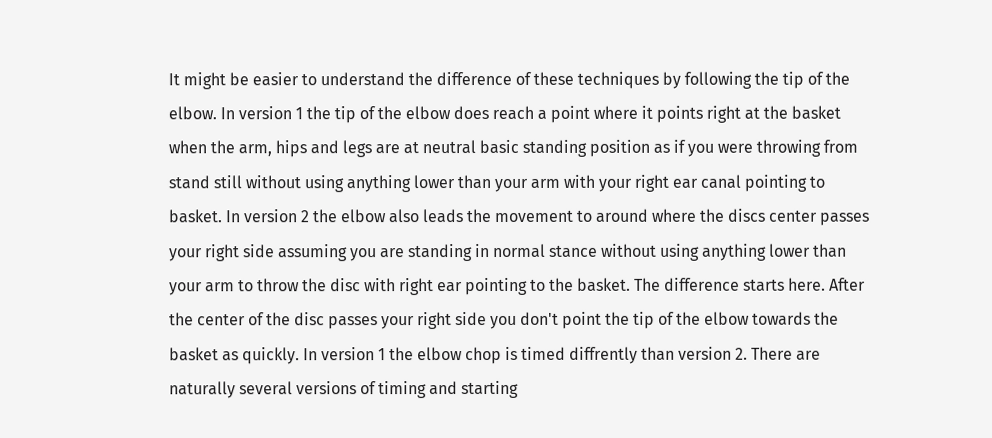It might be easier to understand the difference of these techniques by following the tip of the elbow. In version 1 the tip of the elbow does reach a point where it points right at the basket when the arm, hips and legs are at neutral basic standing position as if you were throwing from stand still without using anything lower than your arm with your right ear canal pointing to basket. In version 2 the elbow also leads the movement to around where the discs center passes your right side assuming you are standing in normal stance without using anything lower than your arm to throw the disc with right ear pointing to the basket. The difference starts here. After the center of the disc passes your right side you don't point the tip of the elbow towards the basket as quickly. In version 1 the elbow chop is timed diffrently than version 2. There are naturally several versions of timing and starting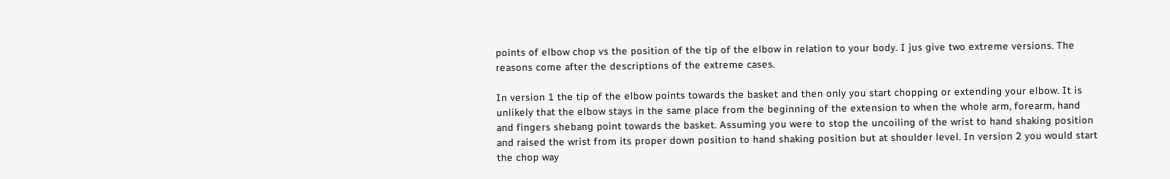points of elbow chop vs the position of the tip of the elbow in relation to your body. I jus give two extreme versions. The reasons come after the descriptions of the extreme cases.

In version 1 the tip of the elbow points towards the basket and then only you start chopping or extending your elbow. It is unlikely that the elbow stays in the same place from the beginning of the extension to when the whole arm, forearm, hand and fingers shebang point towards the basket. Assuming you were to stop the uncoiling of the wrist to hand shaking position and raised the wrist from its proper down position to hand shaking position but at shoulder level. In version 2 you would start the chop way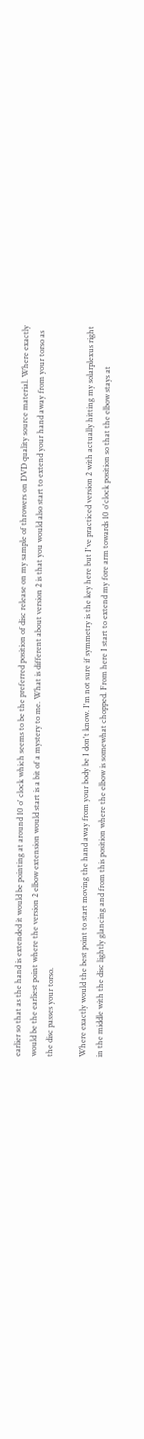earlier so that as the hand is extended it would be pointing at around 10 o' clock which seems to be the preferred position of disc release on my sample of throwers on DVD quality source material. Where exactly would be the earliest point where the version 2 elbow extension would start is a bit of a mystery to me. What is different about version 2 is that you would also start to extend your hand away from your torso as the disc passes your torso.

Where exactly would the best point to start moving the hand away from your body be I don't know. I'm not sure if symmetry is the key here but I've practiced version 2 with actually hitting my solarplexus right in the middle with the disc lightly glancing and from this position where the elbow is somewhat chopped. From here I start to extend my fore arm towards 10 o'clock position so that the elbow stays at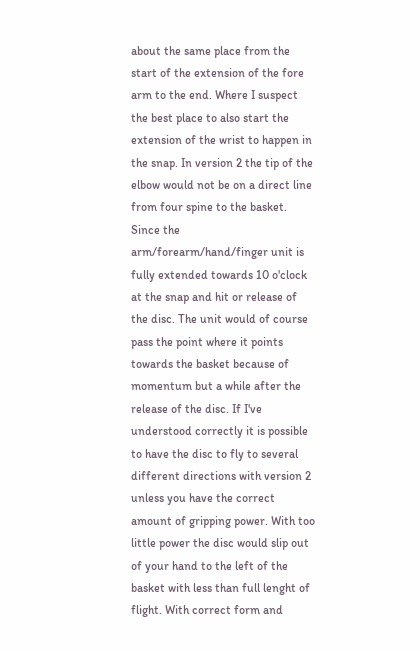about the same place from the start of the extension of the fore arm to the end. Where I suspect the best place to also start the extension of the wrist to happen in the snap. In version 2 the tip of the elbow would not be on a direct line from four spine to the basket. Since the arm/forearm/hand/finger unit is fully extended towards 10 o'clock at the snap and hit or release of the disc. The unit would of course pass the point where it points towards the basket because of momentum but a while after the release of the disc. If I've understood correctly it is possible to have the disc to fly to several different directions with version 2 unless you have the correct amount of gripping power. With too little power the disc would slip out of your hand to the left of the basket with less than full lenght of flight. With correct form and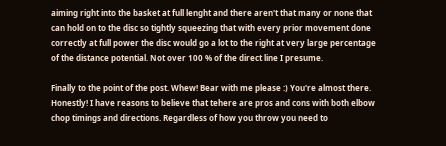aiming right into the basket at full lenght and there aren't that many or none that can hold on to the disc so tightly squeezing that with every prior movement done correctly at full power the disc would go a lot to the right at very large percentage of the distance potential. Not over 100 % of the direct line I presume.

Finally to the point of the post. Whew! Bear with me please :) You're almost there. Honestly! I have reasons to believe that tehere are pros and cons with both elbow chop timings and directions. Regardless of how you throw you need to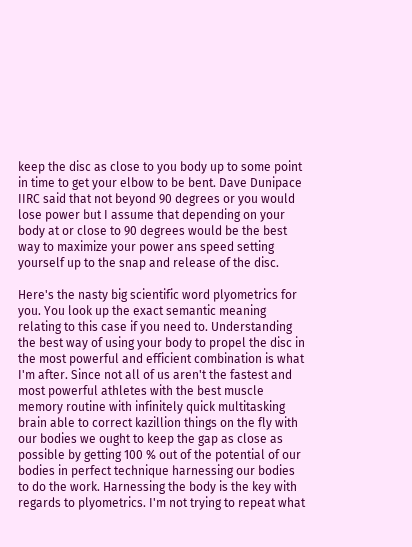keep the disc as close to you body up to some point in time to get your elbow to be bent. Dave Dunipace IIRC said that not beyond 90 degrees or you would lose power but I assume that depending on your body at or close to 90 degrees would be the best way to maximize your power ans speed setting yourself up to the snap and release of the disc.

Here's the nasty big scientific word plyometrics for you. You look up the exact semantic meaning relating to this case if you need to. Understanding the best way of using your body to propel the disc in the most powerful and efficient combination is what I'm after. Since not all of us aren't the fastest and most powerful athletes with the best muscle memory routine with infinitely quick multitasking brain able to correct kazillion things on the fly with our bodies we ought to keep the gap as close as possible by getting 100 % out of the potential of our bodies in perfect technique harnessing our bodies to do the work. Harnessing the body is the key with regards to plyometrics. I'm not trying to repeat what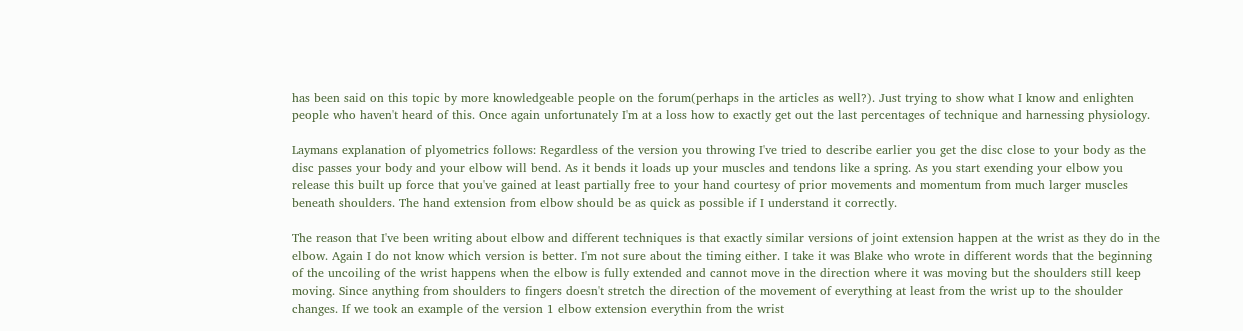has been said on this topic by more knowledgeable people on the forum(perhaps in the articles as well?). Just trying to show what I know and enlighten people who haven't heard of this. Once again unfortunately I'm at a loss how to exactly get out the last percentages of technique and harnessing physiology.

Laymans explanation of plyometrics follows: Regardless of the version you throwing I've tried to describe earlier you get the disc close to your body as the disc passes your body and your elbow will bend. As it bends it loads up your muscles and tendons like a spring. As you start exending your elbow you release this built up force that you've gained at least partially free to your hand courtesy of prior movements and momentum from much larger muscles beneath shoulders. The hand extension from elbow should be as quick as possible if I understand it correctly.

The reason that I've been writing about elbow and different techniques is that exactly similar versions of joint extension happen at the wrist as they do in the elbow. Again I do not know which version is better. I'm not sure about the timing either. I take it was Blake who wrote in different words that the beginning of the uncoiling of the wrist happens when the elbow is fully extended and cannot move in the direction where it was moving but the shoulders still keep moving. Since anything from shoulders to fingers doesn't stretch the direction of the movement of everything at least from the wrist up to the shoulder changes. If we took an example of the version 1 elbow extension everythin from the wrist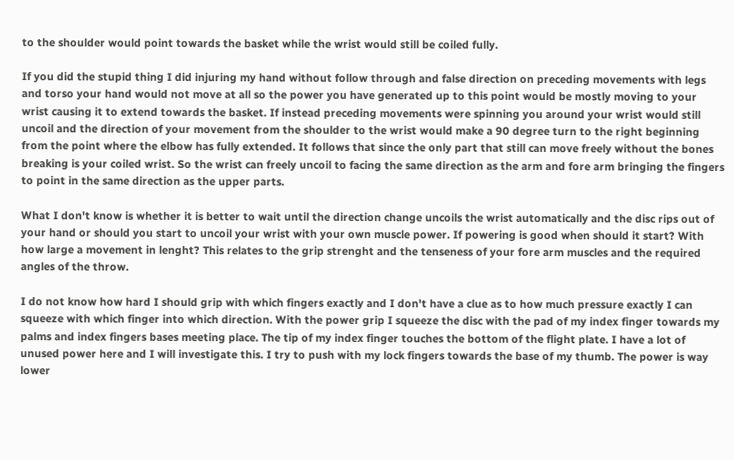to the shoulder would point towards the basket while the wrist would still be coiled fully.

If you did the stupid thing I did injuring my hand without follow through and false direction on preceding movements with legs and torso your hand would not move at all so the power you have generated up to this point would be mostly moving to your wrist causing it to extend towards the basket. If instead preceding movements were spinning you around your wrist would still uncoil and the direction of your movement from the shoulder to the wrist would make a 90 degree turn to the right beginning from the point where the elbow has fully extended. It follows that since the only part that still can move freely without the bones breaking is your coiled wrist. So the wrist can freely uncoil to facing the same direction as the arm and fore arm bringing the fingers to point in the same direction as the upper parts.

What I don't know is whether it is better to wait until the direction change uncoils the wrist automatically and the disc rips out of your hand or should you start to uncoil your wrist with your own muscle power. If powering is good when should it start? With how large a movement in lenght? This relates to the grip strenght and the tenseness of your fore arm muscles and the required angles of the throw.

I do not know how hard I should grip with which fingers exactly and I don't have a clue as to how much pressure exactly I can squeeze with which finger into which direction. With the power grip I squeeze the disc with the pad of my index finger towards my palms and index fingers bases meeting place. The tip of my index finger touches the bottom of the flight plate. I have a lot of unused power here and I will investigate this. I try to push with my lock fingers towards the base of my thumb. The power is way lower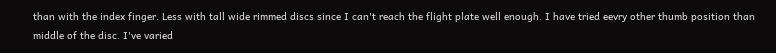than with the index finger. Less with tall wide rimmed discs since I can't reach the flight plate well enough. I have tried eevry other thumb position than middle of the disc. I've varied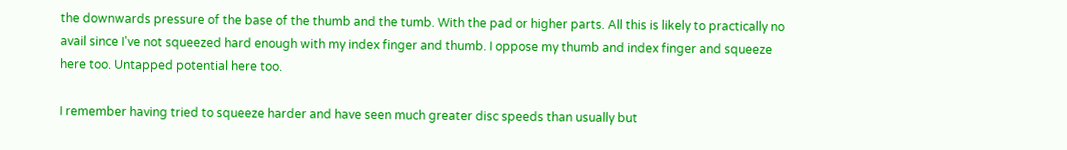the downwards pressure of the base of the thumb and the tumb. With the pad or higher parts. All this is likely to practically no avail since I've not squeezed hard enough with my index finger and thumb. I oppose my thumb and index finger and squeeze here too. Untapped potential here too.

I remember having tried to squeeze harder and have seen much greater disc speeds than usually but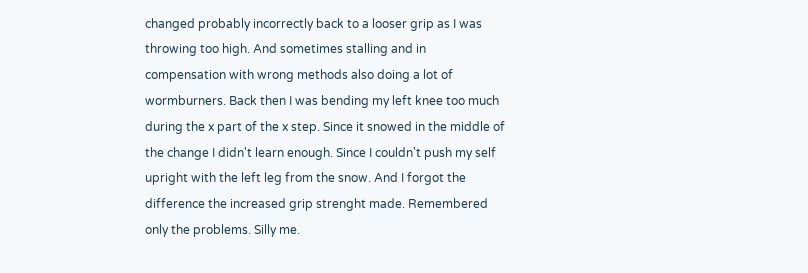changed probably incorrectly back to a looser grip as I was throwing too high. And sometimes stalling and in compensation with wrong methods also doing a lot of wormburners. Back then I was bending my left knee too much during the x part of the x step. Since it snowed in the middle of the change I didn't learn enough. Since I couldn't push my self upright with the left leg from the snow. And I forgot the difference the increased grip strenght made. Remembered only the problems. Silly me.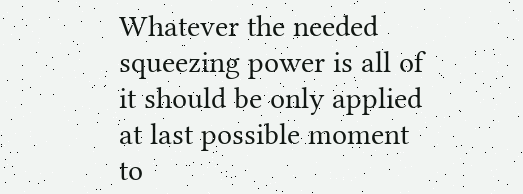Whatever the needed squeezing power is all of it should be only applied at last possible moment to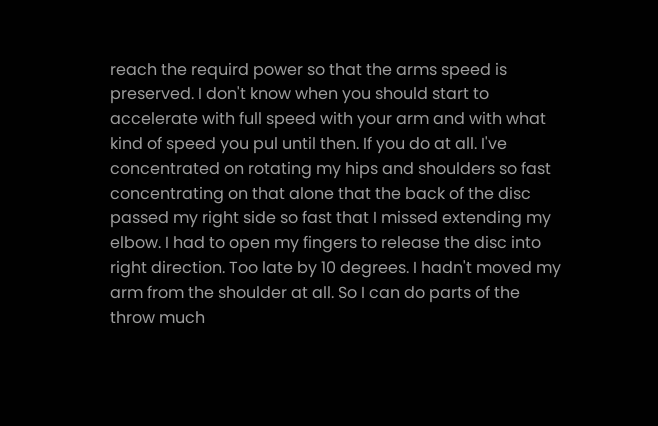reach the requird power so that the arms speed is preserved. I don't know when you should start to accelerate with full speed with your arm and with what kind of speed you pul until then. If you do at all. I've concentrated on rotating my hips and shoulders so fast concentrating on that alone that the back of the disc passed my right side so fast that I missed extending my elbow. I had to open my fingers to release the disc into right direction. Too late by 10 degrees. I hadn't moved my arm from the shoulder at all. So I can do parts of the throw much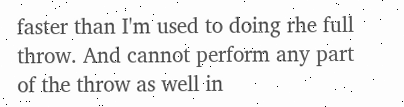faster than I'm used to doing rhe full throw. And cannot perform any part of the throw as well in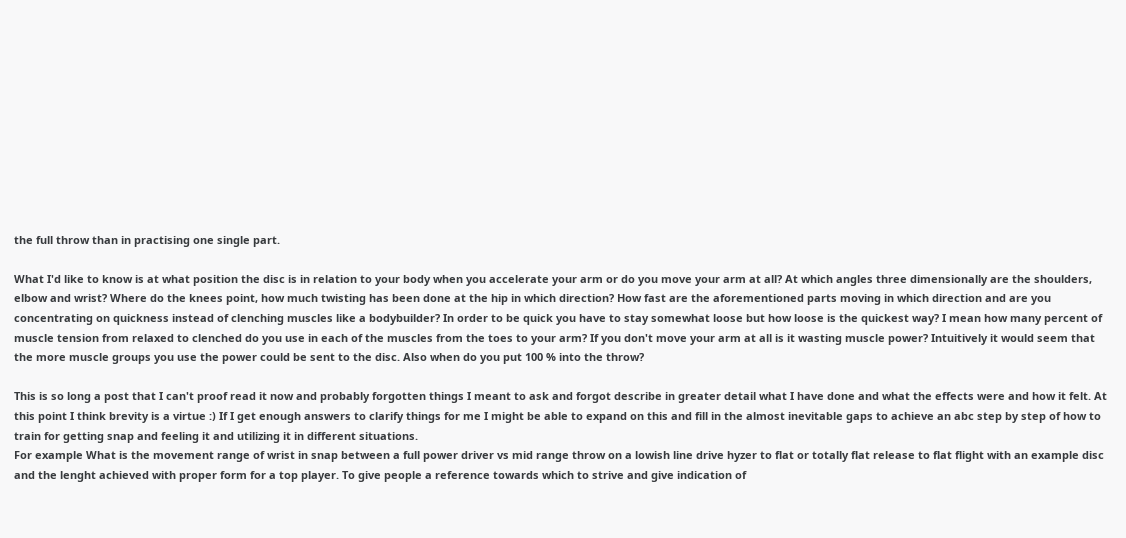the full throw than in practising one single part.

What I'd like to know is at what position the disc is in relation to your body when you accelerate your arm or do you move your arm at all? At which angles three dimensionally are the shoulders, elbow and wrist? Where do the knees point, how much twisting has been done at the hip in which direction? How fast are the aforementioned parts moving in which direction and are you concentrating on quickness instead of clenching muscles like a bodybuilder? In order to be quick you have to stay somewhat loose but how loose is the quickest way? I mean how many percent of muscle tension from relaxed to clenched do you use in each of the muscles from the toes to your arm? If you don't move your arm at all is it wasting muscle power? Intuitively it would seem that the more muscle groups you use the power could be sent to the disc. Also when do you put 100 % into the throw?

This is so long a post that I can't proof read it now and probably forgotten things I meant to ask and forgot describe in greater detail what I have done and what the effects were and how it felt. At this point I think brevity is a virtue :) If I get enough answers to clarify things for me I might be able to expand on this and fill in the almost inevitable gaps to achieve an abc step by step of how to train for getting snap and feeling it and utilizing it in different situations.
For example What is the movement range of wrist in snap between a full power driver vs mid range throw on a lowish line drive hyzer to flat or totally flat release to flat flight with an example disc and the lenght achieved with proper form for a top player. To give people a reference towards which to strive and give indication of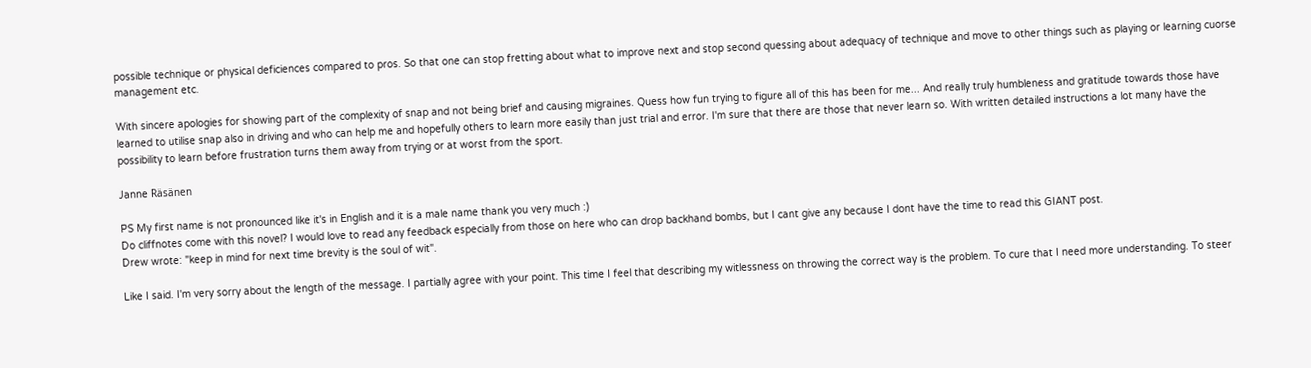possible technique or physical deficiences compared to pros. So that one can stop fretting about what to improve next and stop second quessing about adequacy of technique and move to other things such as playing or learning cuorse management etc.

With sincere apologies for showing part of the complexity of snap and not being brief and causing migraines. Quess how fun trying to figure all of this has been for me... And really truly humbleness and gratitude towards those have learned to utilise snap also in driving and who can help me and hopefully others to learn more easily than just trial and error. I'm sure that there are those that never learn so. With written detailed instructions a lot many have the possibility to learn before frustration turns them away from trying or at worst from the sport.

Janne Räsänen

PS My first name is not pronounced like it's in English and it is a male name thank you very much :)
Do cliffnotes come with this novel? I would love to read any feedback especially from those on here who can drop backhand bombs, but I cant give any because I dont have the time to read this GIANT post.
Drew wrote: "keep in mind for next time brevity is the soul of wit".

Like I said. I'm very sorry about the length of the message. I partially agree with your point. This time I feel that describing my witlessness on throwing the correct way is the problem. To cure that I need more understanding. To steer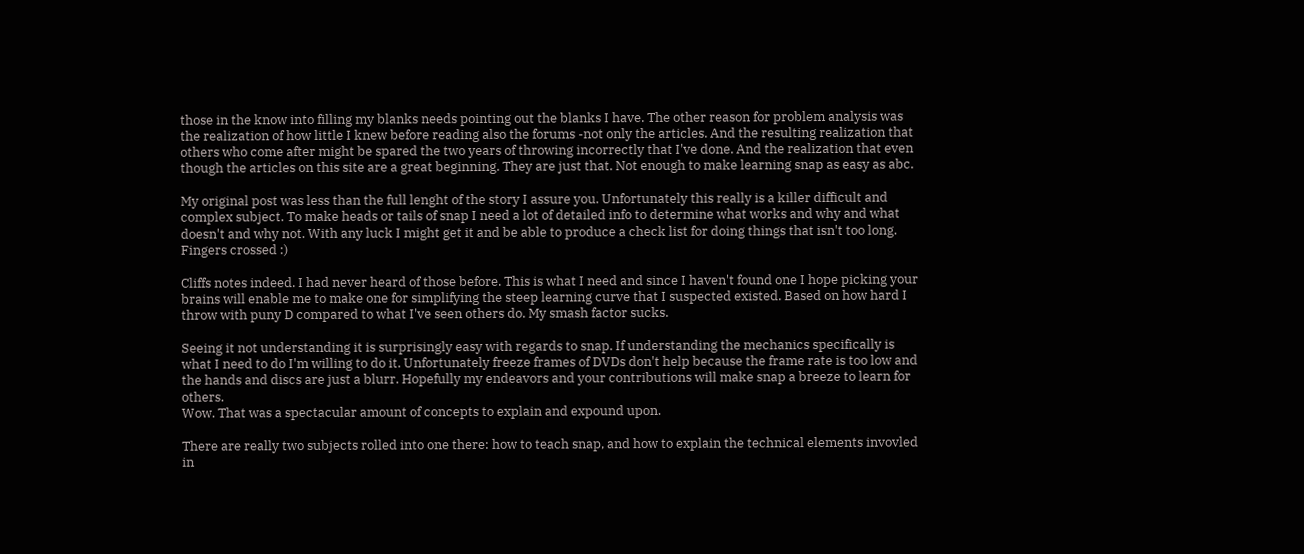those in the know into filling my blanks needs pointing out the blanks I have. The other reason for problem analysis was the realization of how little I knew before reading also the forums -not only the articles. And the resulting realization that others who come after might be spared the two years of throwing incorrectly that I've done. And the realization that even though the articles on this site are a great beginning. They are just that. Not enough to make learning snap as easy as abc.

My original post was less than the full lenght of the story I assure you. Unfortunately this really is a killer difficult and complex subject. To make heads or tails of snap I need a lot of detailed info to determine what works and why and what doesn't and why not. With any luck I might get it and be able to produce a check list for doing things that isn't too long. Fingers crossed :)

Cliffs notes indeed. I had never heard of those before. This is what I need and since I haven't found one I hope picking your brains will enable me to make one for simplifying the steep learning curve that I suspected existed. Based on how hard I throw with puny D compared to what I've seen others do. My smash factor sucks.

Seeing it not understanding it is surprisingly easy with regards to snap. If understanding the mechanics specifically is what I need to do I'm willing to do it. Unfortunately freeze frames of DVDs don't help because the frame rate is too low and the hands and discs are just a blurr. Hopefully my endeavors and your contributions will make snap a breeze to learn for others.
Wow. That was a spectacular amount of concepts to explain and expound upon.

There are really two subjects rolled into one there: how to teach snap, and how to explain the technical elements invovled in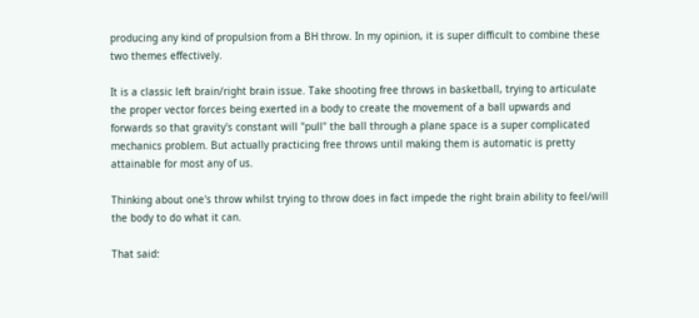producing any kind of propulsion from a BH throw. In my opinion, it is super difficult to combine these two themes effectively.

It is a classic left brain/right brain issue. Take shooting free throws in basketball, trying to articulate the proper vector forces being exerted in a body to create the movement of a ball upwards and forwards so that gravity's constant will "pull" the ball through a plane space is a super complicated mechanics problem. But actually practicing free throws until making them is automatic is pretty attainable for most any of us.

Thinking about one's throw whilst trying to throw does in fact impede the right brain ability to feel/will the body to do what it can.

That said: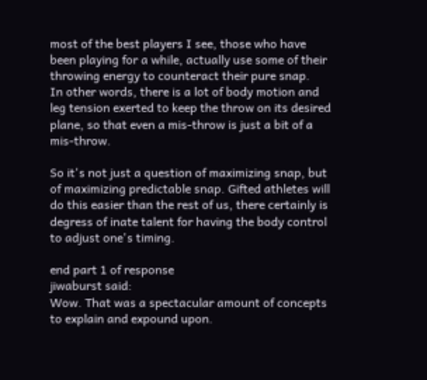most of the best players I see, those who have been playing for a while, actually use some of their throwing energy to counteract their pure snap.
In other words, there is a lot of body motion and leg tension exerted to keep the throw on its desired plane, so that even a mis-throw is just a bit of a mis-throw.

So it's not just a question of maximizing snap, but of maximizing predictable snap. Gifted athletes will do this easier than the rest of us, there certainly is degress of inate talent for having the body control to adjust one's timing.

end part 1 of response
jiwaburst said:
Wow. That was a spectacular amount of concepts to explain and expound upon.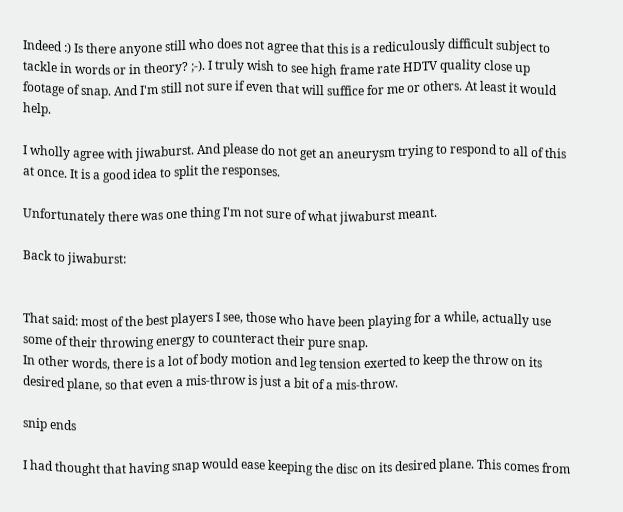Indeed :) Is there anyone still who does not agree that this is a rediculously difficult subject to tackle in words or in theory? ;-). I truly wish to see high frame rate HDTV quality close up footage of snap. And I'm still not sure if even that will suffice for me or others. At least it would help.

I wholly agree with jiwaburst. And please do not get an aneurysm trying to respond to all of this at once. It is a good idea to split the responses.

Unfortunately there was one thing I'm not sure of what jiwaburst meant.

Back to jiwaburst:


That said: most of the best players I see, those who have been playing for a while, actually use some of their throwing energy to counteract their pure snap.
In other words, there is a lot of body motion and leg tension exerted to keep the throw on its desired plane, so that even a mis-throw is just a bit of a mis-throw.

snip ends

I had thought that having snap would ease keeping the disc on its desired plane. This comes from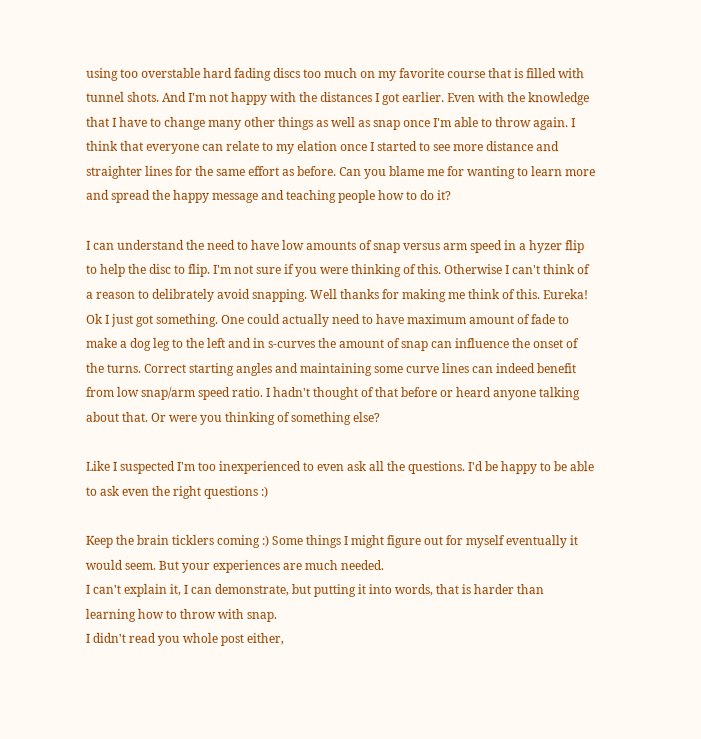using too overstable hard fading discs too much on my favorite course that is filled with tunnel shots. And I'm not happy with the distances I got earlier. Even with the knowledge that I have to change many other things as well as snap once I'm able to throw again. I think that everyone can relate to my elation once I started to see more distance and straighter lines for the same effort as before. Can you blame me for wanting to learn more and spread the happy message and teaching people how to do it?

I can understand the need to have low amounts of snap versus arm speed in a hyzer flip to help the disc to flip. I'm not sure if you were thinking of this. Otherwise I can't think of a reason to delibrately avoid snapping. Well thanks for making me think of this. Eureka! Ok I just got something. One could actually need to have maximum amount of fade to make a dog leg to the left and in s-curves the amount of snap can influence the onset of the turns. Correct starting angles and maintaining some curve lines can indeed benefit from low snap/arm speed ratio. I hadn't thought of that before or heard anyone talking about that. Or were you thinking of something else?

Like I suspected I'm too inexperienced to even ask all the questions. I'd be happy to be able to ask even the right questions :)

Keep the brain ticklers coming :) Some things I might figure out for myself eventually it would seem. But your experiences are much needed.
I can't explain it, I can demonstrate, but putting it into words, that is harder than learning how to throw with snap.
I didn't read you whole post either,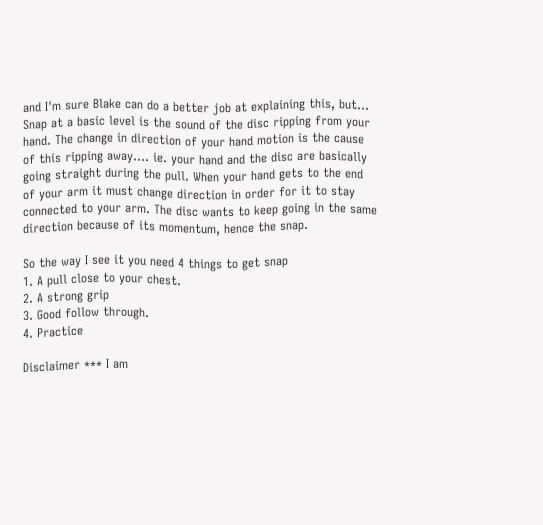and I'm sure Blake can do a better job at explaining this, but...
Snap at a basic level is the sound of the disc ripping from your hand. The change in direction of your hand motion is the cause of this ripping away.... ie. your hand and the disc are basically going straight during the pull. When your hand gets to the end of your arm it must change direction in order for it to stay connected to your arm. The disc wants to keep going in the same direction because of its momentum, hence the snap.

So the way I see it you need 4 things to get snap
1. A pull close to your chest.
2. A strong grip
3. Good follow through.
4. Practice

Disclaimer *** I am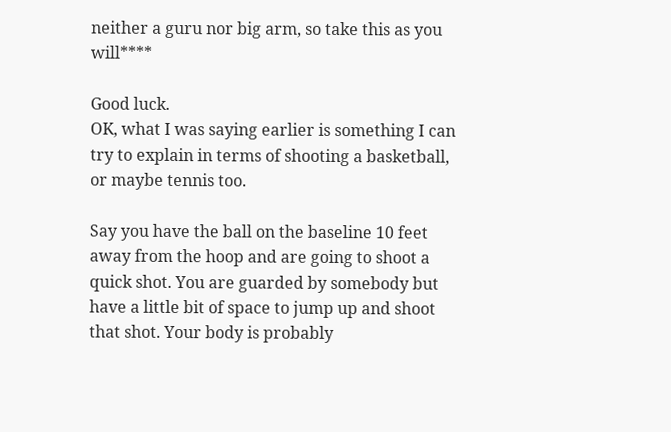neither a guru nor big arm, so take this as you will****

Good luck.
OK, what I was saying earlier is something I can try to explain in terms of shooting a basketball, or maybe tennis too.

Say you have the ball on the baseline 10 feet away from the hoop and are going to shoot a quick shot. You are guarded by somebody but have a little bit of space to jump up and shoot that shot. Your body is probably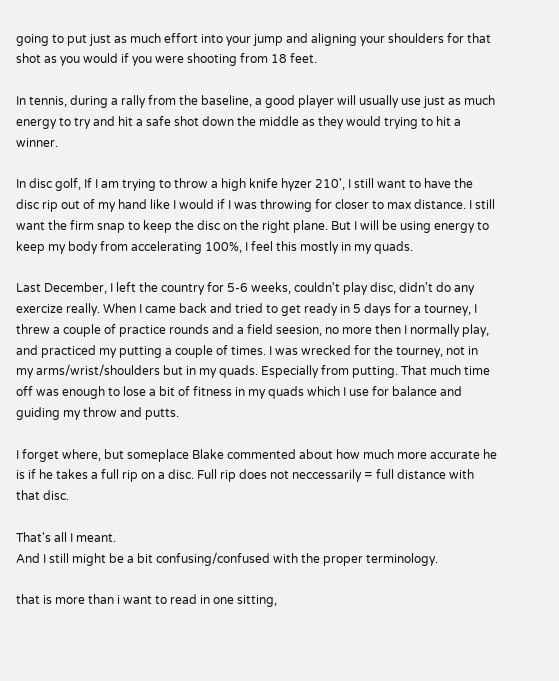going to put just as much effort into your jump and aligning your shoulders for that shot as you would if you were shooting from 18 feet.

In tennis, during a rally from the baseline, a good player will usually use just as much energy to try and hit a safe shot down the middle as they would trying to hit a winner.

In disc golf, If I am trying to throw a high knife hyzer 210', I still want to have the disc rip out of my hand like I would if I was throwing for closer to max distance. I still want the firm snap to keep the disc on the right plane. But I will be using energy to keep my body from accelerating 100%, I feel this mostly in my quads.

Last December, I left the country for 5-6 weeks, couldn't play disc, didn't do any exercize really. When I came back and tried to get ready in 5 days for a tourney, I threw a couple of practice rounds and a field seesion, no more then I normally play, and practiced my putting a couple of times. I was wrecked for the tourney, not in my arms/wrist/shoulders but in my quads. Especially from putting. That much time off was enough to lose a bit of fitness in my quads which I use for balance and guiding my throw and putts.

I forget where, but someplace Blake commented about how much more accurate he is if he takes a full rip on a disc. Full rip does not neccessarily = full distance with that disc.

That's all I meant.
And I still might be a bit confusing/confused with the proper terminology.

that is more than i want to read in one sitting,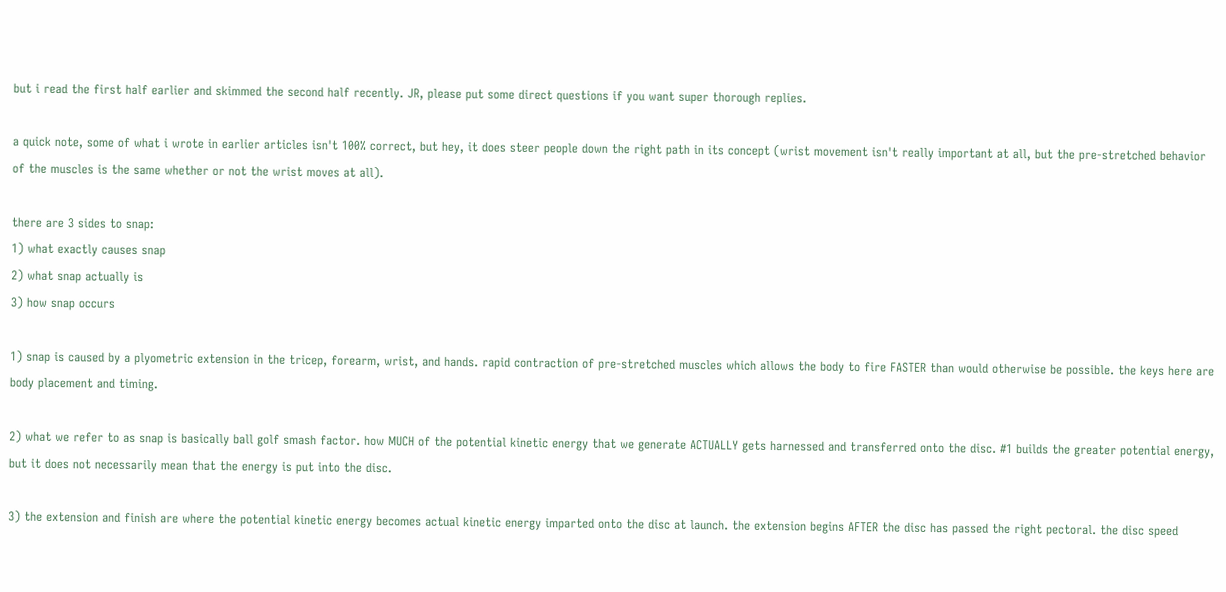but i read the first half earlier and skimmed the second half recently. JR, please put some direct questions if you want super thorough replies.

a quick note, some of what i wrote in earlier articles isn't 100% correct, but hey, it does steer people down the right path in its concept (wrist movement isn't really important at all, but the pre-stretched behavior of the muscles is the same whether or not the wrist moves at all).

there are 3 sides to snap:
1) what exactly causes snap
2) what snap actually is
3) how snap occurs

1) snap is caused by a plyometric extension in the tricep, forearm, wrist, and hands. rapid contraction of pre-stretched muscles which allows the body to fire FASTER than would otherwise be possible. the keys here are body placement and timing.

2) what we refer to as snap is basically ball golf smash factor. how MUCH of the potential kinetic energy that we generate ACTUALLY gets harnessed and transferred onto the disc. #1 builds the greater potential energy, but it does not necessarily mean that the energy is put into the disc.

3) the extension and finish are where the potential kinetic energy becomes actual kinetic energy imparted onto the disc at launch. the extension begins AFTER the disc has passed the right pectoral. the disc speed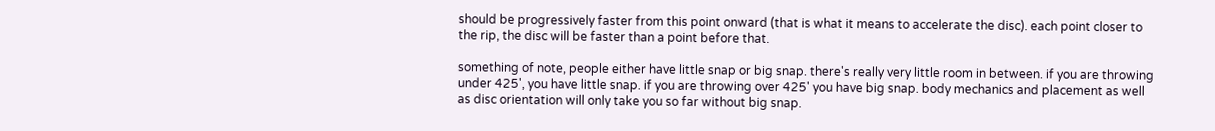should be progressively faster from this point onward (that is what it means to accelerate the disc). each point closer to the rip, the disc will be faster than a point before that.

something of note, people either have little snap or big snap. there's really very little room in between. if you are throwing under 425', you have little snap. if you are throwing over 425' you have big snap. body mechanics and placement as well as disc orientation will only take you so far without big snap.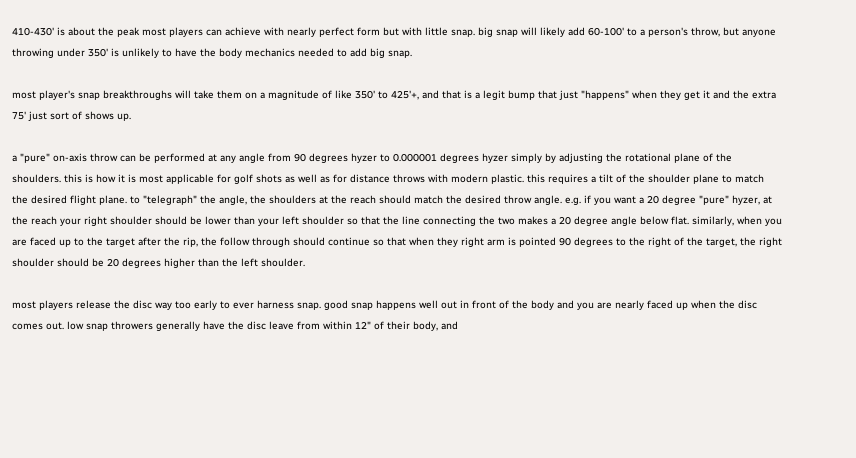410-430' is about the peak most players can achieve with nearly perfect form but with little snap. big snap will likely add 60-100' to a person's throw, but anyone throwing under 350' is unlikely to have the body mechanics needed to add big snap.

most player's snap breakthroughs will take them on a magnitude of like 350' to 425'+, and that is a legit bump that just "happens" when they get it and the extra 75' just sort of shows up.

a "pure" on-axis throw can be performed at any angle from 90 degrees hyzer to 0.000001 degrees hyzer simply by adjusting the rotational plane of the shoulders. this is how it is most applicable for golf shots as well as for distance throws with modern plastic. this requires a tilt of the shoulder plane to match the desired flight plane. to "telegraph" the angle, the shoulders at the reach should match the desired throw angle. e.g. if you want a 20 degree "pure" hyzer, at the reach your right shoulder should be lower than your left shoulder so that the line connecting the two makes a 20 degree angle below flat. similarly, when you are faced up to the target after the rip, the follow through should continue so that when they right arm is pointed 90 degrees to the right of the target, the right shoulder should be 20 degrees higher than the left shoulder.

most players release the disc way too early to ever harness snap. good snap happens well out in front of the body and you are nearly faced up when the disc comes out. low snap throwers generally have the disc leave from within 12" of their body, and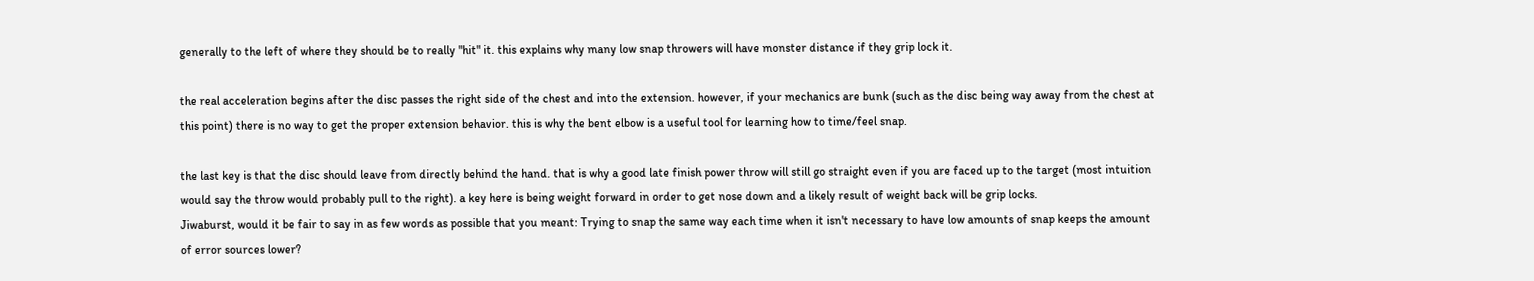generally to the left of where they should be to really "hit" it. this explains why many low snap throwers will have monster distance if they grip lock it.

the real acceleration begins after the disc passes the right side of the chest and into the extension. however, if your mechanics are bunk (such as the disc being way away from the chest at this point) there is no way to get the proper extension behavior. this is why the bent elbow is a useful tool for learning how to time/feel snap.

the last key is that the disc should leave from directly behind the hand. that is why a good late finish power throw will still go straight even if you are faced up to the target (most intuition would say the throw would probably pull to the right). a key here is being weight forward in order to get nose down and a likely result of weight back will be grip locks.
Jiwaburst, would it be fair to say in as few words as possible that you meant: Trying to snap the same way each time when it isn't necessary to have low amounts of snap keeps the amount of error sources lower?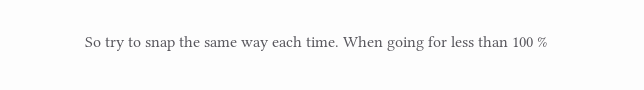So try to snap the same way each time. When going for less than 100 %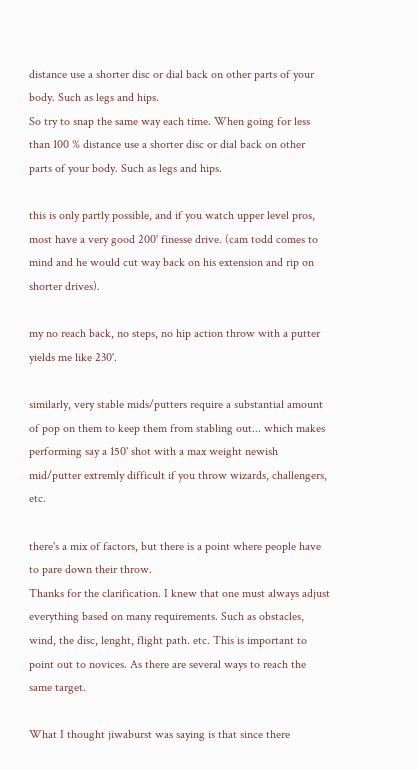distance use a shorter disc or dial back on other parts of your body. Such as legs and hips.
So try to snap the same way each time. When going for less than 100 % distance use a shorter disc or dial back on other parts of your body. Such as legs and hips.

this is only partly possible, and if you watch upper level pros, most have a very good 200' finesse drive. (cam todd comes to mind and he would cut way back on his extension and rip on shorter drives).

my no reach back, no steps, no hip action throw with a putter yields me like 230'.

similarly, very stable mids/putters require a substantial amount of pop on them to keep them from stabling out... which makes performing say a 150' shot with a max weight newish mid/putter extremly difficult if you throw wizards, challengers, etc.

there's a mix of factors, but there is a point where people have to pare down their throw.
Thanks for the clarification. I knew that one must always adjust everything based on many requirements. Such as obstacles, wind, the disc, lenght, flight path. etc. This is important to point out to novices. As there are several ways to reach the same target.

What I thought jiwaburst was saying is that since there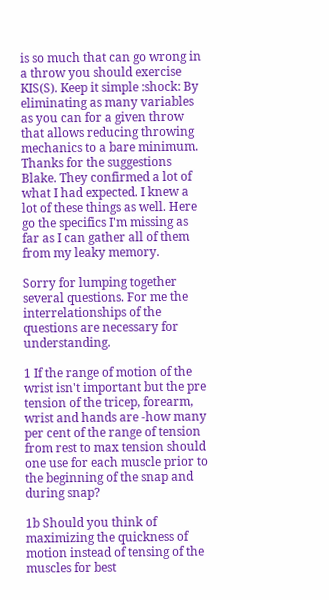is so much that can go wrong in a throw you should exercise KIS(S). Keep it simple :shock: By eliminating as many variables as you can for a given throw that allows reducing throwing mechanics to a bare minimum.
Thanks for the suggestions Blake. They confirmed a lot of what I had expected. I knew a lot of these things as well. Here go the specifics I'm missing as far as I can gather all of them from my leaky memory.

Sorry for lumping together several questions. For me the interrelationships of the questions are necessary for understanding.

1 If the range of motion of the wrist isn't important but the pre tension of the tricep, forearm, wrist and hands are -how many per cent of the range of tension from rest to max tension should one use for each muscle prior to the beginning of the snap and during snap?

1b Should you think of maximizing the quickness of motion instead of tensing of the muscles for best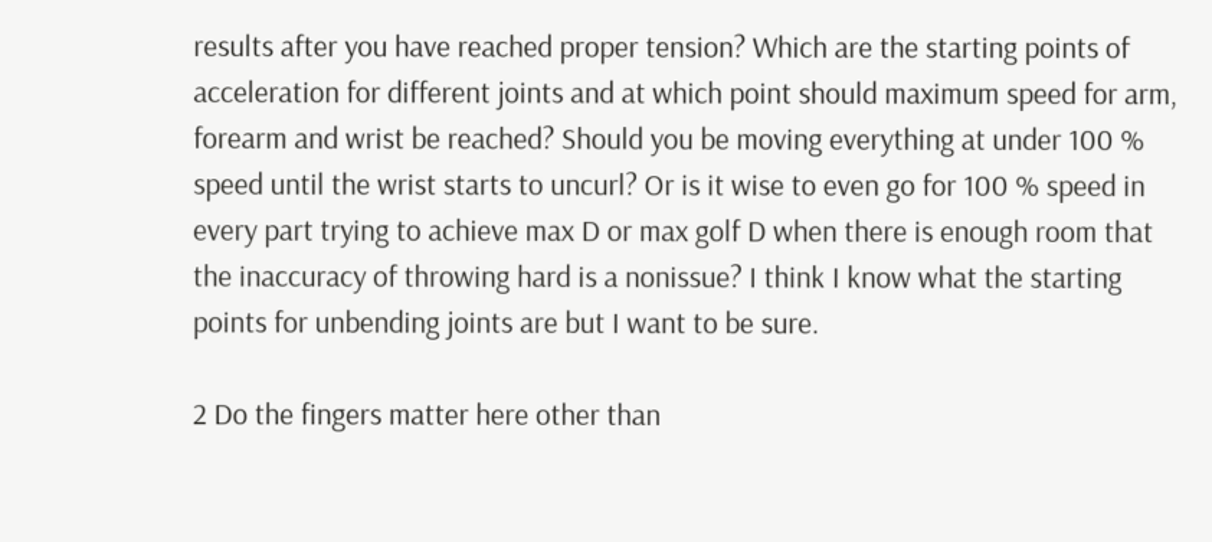results after you have reached proper tension? Which are the starting points of acceleration for different joints and at which point should maximum speed for arm, forearm and wrist be reached? Should you be moving everything at under 100 % speed until the wrist starts to uncurl? Or is it wise to even go for 100 % speed in every part trying to achieve max D or max golf D when there is enough room that the inaccuracy of throwing hard is a nonissue? I think I know what the starting points for unbending joints are but I want to be sure.

2 Do the fingers matter here other than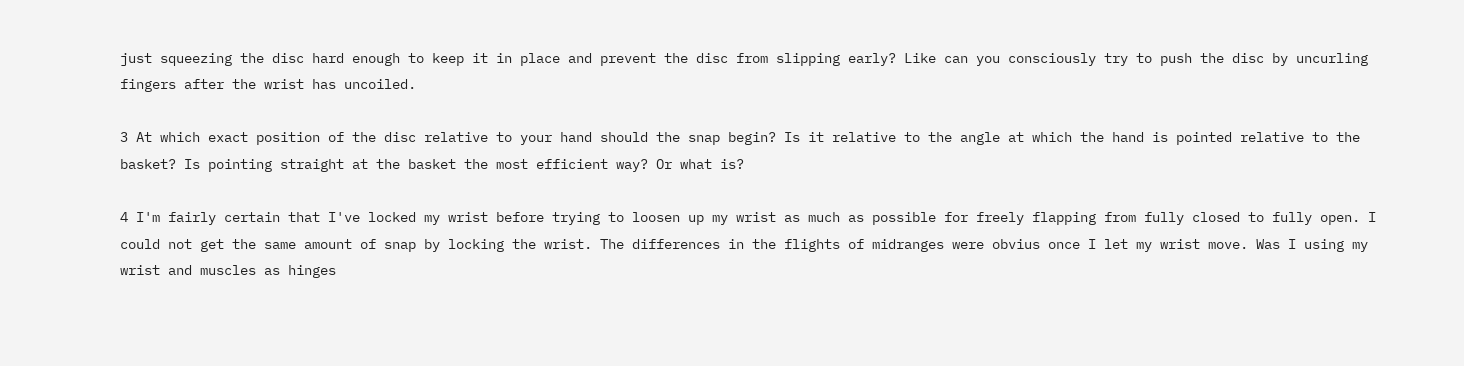just squeezing the disc hard enough to keep it in place and prevent the disc from slipping early? Like can you consciously try to push the disc by uncurling fingers after the wrist has uncoiled.

3 At which exact position of the disc relative to your hand should the snap begin? Is it relative to the angle at which the hand is pointed relative to the basket? Is pointing straight at the basket the most efficient way? Or what is?

4 I'm fairly certain that I've locked my wrist before trying to loosen up my wrist as much as possible for freely flapping from fully closed to fully open. I could not get the same amount of snap by locking the wrist. The differences in the flights of midranges were obvius once I let my wrist move. Was I using my wrist and muscles as hinges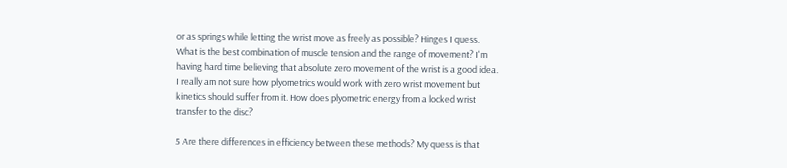or as springs while letting the wrist move as freely as possible? Hinges I quess. What is the best combination of muscle tension and the range of movement? I'm having hard time believing that absolute zero movement of the wrist is a good idea. I really am not sure how plyometrics would work with zero wrist movement but kinetics should suffer from it. How does plyometric energy from a locked wrist transfer to the disc?

5 Are there differences in efficiency between these methods? My quess is that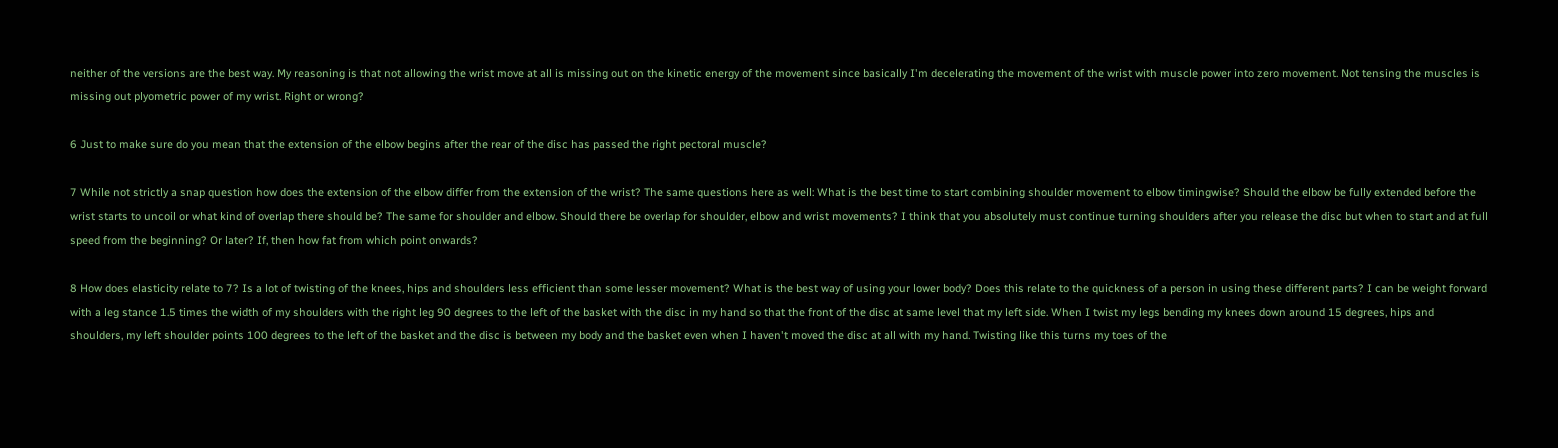neither of the versions are the best way. My reasoning is that not allowing the wrist move at all is missing out on the kinetic energy of the movement since basically I'm decelerating the movement of the wrist with muscle power into zero movement. Not tensing the muscles is missing out plyometric power of my wrist. Right or wrong?

6 Just to make sure do you mean that the extension of the elbow begins after the rear of the disc has passed the right pectoral muscle?

7 While not strictly a snap question how does the extension of the elbow differ from the extension of the wrist? The same questions here as well: What is the best time to start combining shoulder movement to elbow timingwise? Should the elbow be fully extended before the wrist starts to uncoil or what kind of overlap there should be? The same for shoulder and elbow. Should there be overlap for shoulder, elbow and wrist movements? I think that you absolutely must continue turning shoulders after you release the disc but when to start and at full speed from the beginning? Or later? If, then how fat from which point onwards?

8 How does elasticity relate to 7? Is a lot of twisting of the knees, hips and shoulders less efficient than some lesser movement? What is the best way of using your lower body? Does this relate to the quickness of a person in using these different parts? I can be weight forward with a leg stance 1.5 times the width of my shoulders with the right leg 90 degrees to the left of the basket with the disc in my hand so that the front of the disc at same level that my left side. When I twist my legs bending my knees down around 15 degrees, hips and
shoulders, my left shoulder points 100 degrees to the left of the basket and the disc is between my body and the basket even when I haven't moved the disc at all with my hand. Twisting like this turns my toes of the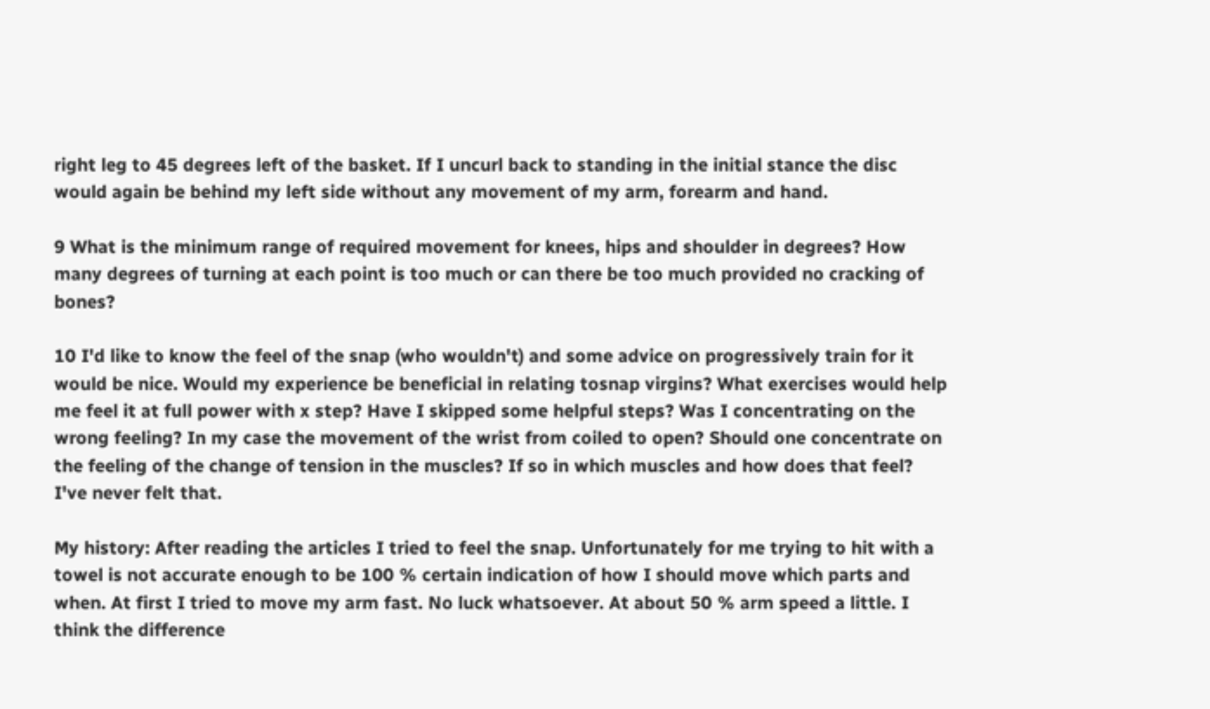right leg to 45 degrees left of the basket. If I uncurl back to standing in the initial stance the disc would again be behind my left side without any movement of my arm, forearm and hand.

9 What is the minimum range of required movement for knees, hips and shoulder in degrees? How many degrees of turning at each point is too much or can there be too much provided no cracking of bones?

10 I'd like to know the feel of the snap (who wouldn't) and some advice on progressively train for it would be nice. Would my experience be beneficial in relating tosnap virgins? What exercises would help me feel it at full power with x step? Have I skipped some helpful steps? Was I concentrating on the wrong feeling? In my case the movement of the wrist from coiled to open? Should one concentrate on the feeling of the change of tension in the muscles? If so in which muscles and how does that feel? I've never felt that.

My history: After reading the articles I tried to feel the snap. Unfortunately for me trying to hit with a towel is not accurate enough to be 100 % certain indication of how I should move which parts and when. At first I tried to move my arm fast. No luck whatsoever. At about 50 % arm speed a little. I think the difference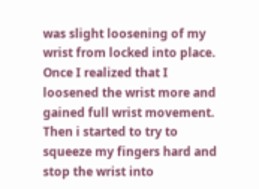was slight loosening of my wrist from locked into place. Once I realized that I loosened the wrist more and gained full wrist movement. Then i started to try to squeeze my fingers hard and stop the wrist into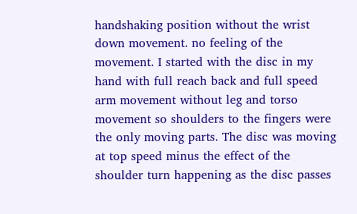handshaking position without the wrist down movement. no feeling of the movement. I started with the disc in my hand with full reach back and full speed arm movement without leg and torso movement so shoulders to the fingers were the only moving parts. The disc was moving at top speed minus the effect of the shoulder turn happening as the disc passes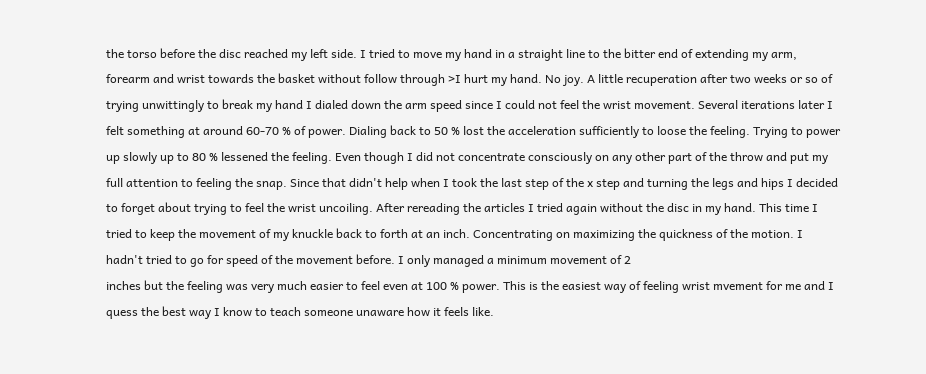the torso before the disc reached my left side. I tried to move my hand in a straight line to the bitter end of extending my arm, forearm and wrist towards the basket without follow through >I hurt my hand. No joy. A little recuperation after two weeks or so of trying unwittingly to break my hand I dialed down the arm speed since I could not feel the wrist movement. Several iterations later I felt something at around 60-70 % of power. Dialing back to 50 % lost the acceleration sufficiently to loose the feeling. Trying to power up slowly up to 80 % lessened the feeling. Even though I did not concentrate consciously on any other part of the throw and put my full attention to feeling the snap. Since that didn't help when I took the last step of the x step and turning the legs and hips I decided to forget about trying to feel the wrist uncoiling. After rereading the articles I tried again without the disc in my hand. This time I tried to keep the movement of my knuckle back to forth at an inch. Concentrating on maximizing the quickness of the motion. I hadn't tried to go for speed of the movement before. I only managed a minimum movement of 2
inches but the feeling was very much easier to feel even at 100 % power. This is the easiest way of feeling wrist mvement for me and I quess the best way I know to teach someone unaware how it feels like.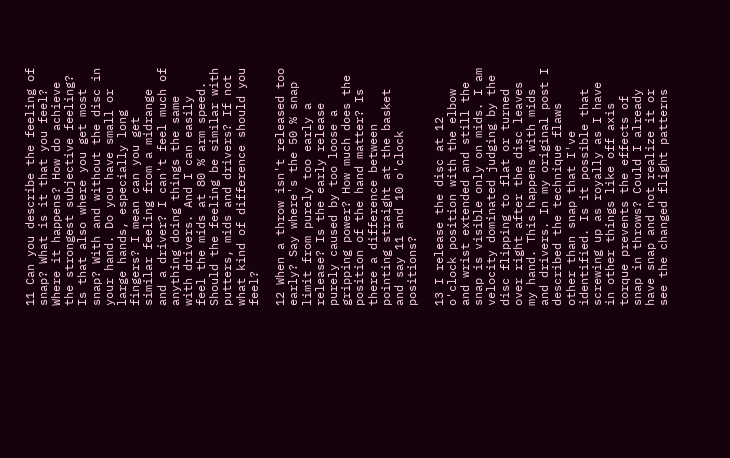11 Can you describe the feeling of snap? What is it that you feel? Where it happens? How do achieve the strongest subjective feeling? Is that also where you get most snap? With and without the disc in your hand. Do you have small or large hands, especially long fingers? I mean can you get similar feeling from a midrange and a driver? I can't feel much of anything doing things the same with drivers. And I can easily feel the mids at 80 % arm speed. Should the feeling be similar with putters, mids and drivers? If not what kind of difference should you feel?

12 When a throw isn't released too early? Say where's the 50 % snap limit from purely too early a release? Is the early release purely caused by too loose a gripping power? How much does the position of the hand matter? Is there a difference between pointing straight at the basket and say 11 and 10 o'clock positions?

13 I release the disc at 12 o'clock position with the elbow and wrist extended and still the snap is visible only on mids. I am velocity dominated judging by the disc flipping to flat or turned over right after the disc leaves my hand. This happens with mids and drivers. In my original post I described the technique flaws other than snap that I've identified. Is it possible that screwing up as royally as I have in other things like off axis torque prevents the effects of snap in throws? Could I already have snap and not realize it or see the changed flight patterns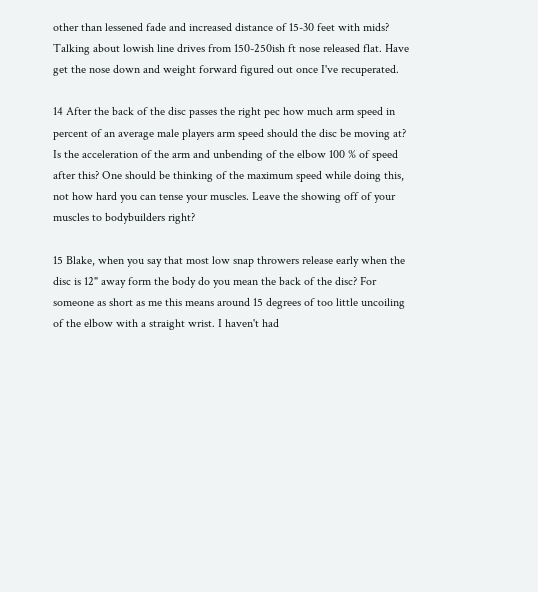other than lessened fade and increased distance of 15-30 feet with mids? Talking about lowish line drives from 150-250ish ft nose released flat. Have get the nose down and weight forward figured out once I've recuperated.

14 After the back of the disc passes the right pec how much arm speed in percent of an average male players arm speed should the disc be moving at? Is the acceleration of the arm and unbending of the elbow 100 % of speed after this? One should be thinking of the maximum speed while doing this, not how hard you can tense your muscles. Leave the showing off of your muscles to bodybuilders right?

15 Blake, when you say that most low snap throwers release early when the disc is 12" away form the body do you mean the back of the disc? For someone as short as me this means around 15 degrees of too little uncoiling of the elbow with a straight wrist. I haven't had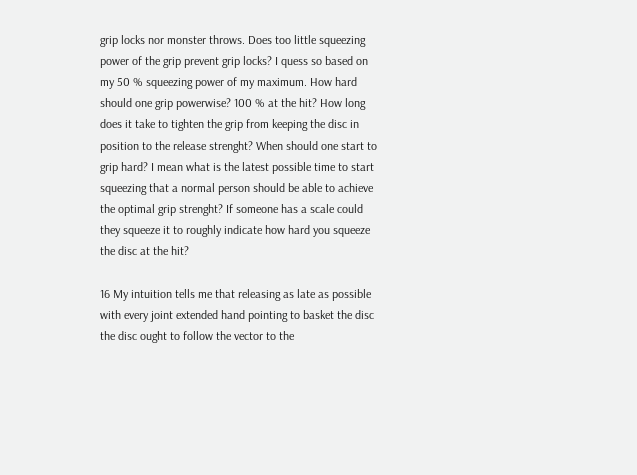grip locks nor monster throws. Does too little squeezing power of the grip prevent grip locks? I quess so based on my 50 % squeezing power of my maximum. How hard should one grip powerwise? 100 % at the hit? How long does it take to tighten the grip from keeping the disc in position to the release strenght? When should one start to grip hard? I mean what is the latest possible time to start squeezing that a normal person should be able to achieve the optimal grip strenght? If someone has a scale could they squeeze it to roughly indicate how hard you squeeze the disc at the hit?

16 My intuition tells me that releasing as late as possible with every joint extended hand pointing to basket the disc the disc ought to follow the vector to the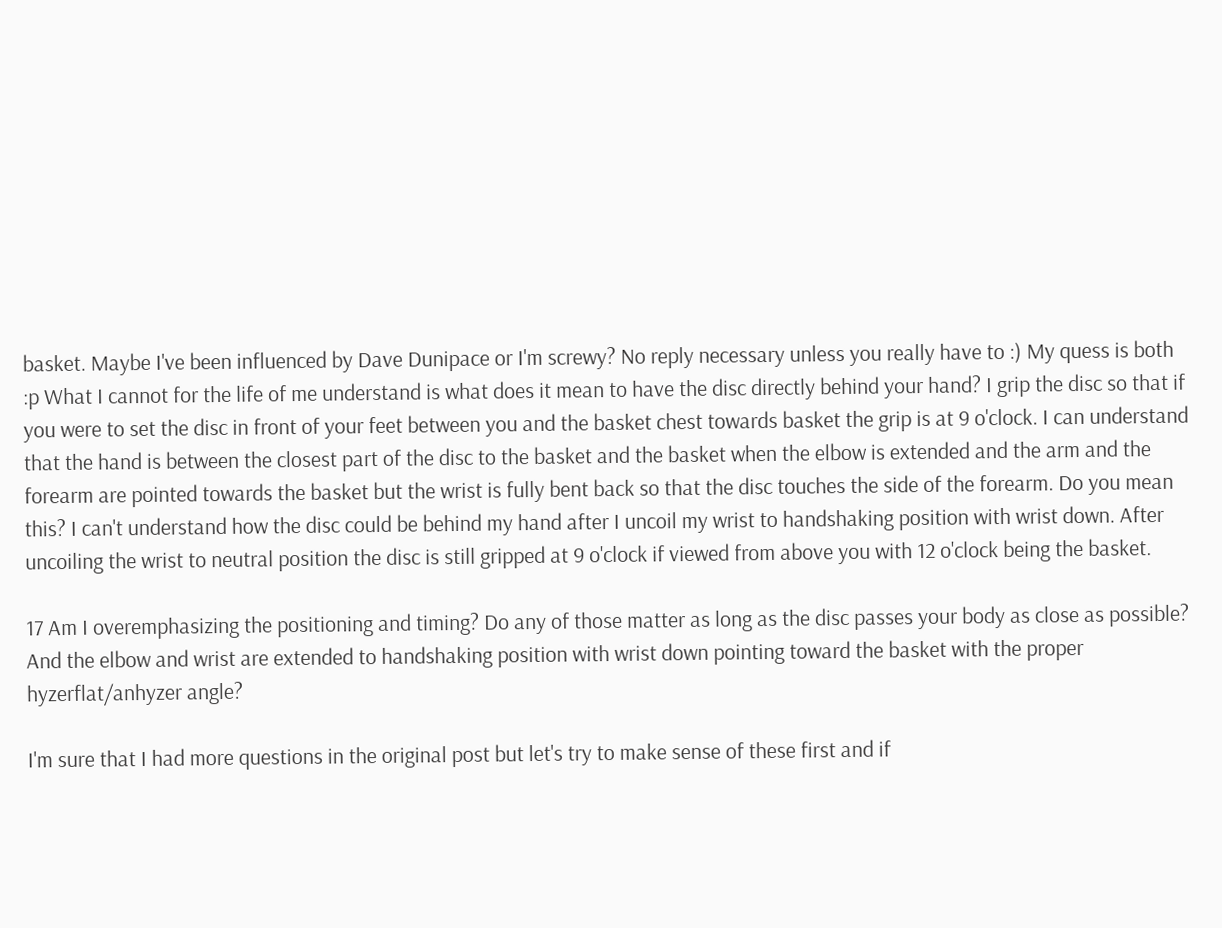basket. Maybe I've been influenced by Dave Dunipace or I'm screwy? No reply necessary unless you really have to :) My quess is both :p What I cannot for the life of me understand is what does it mean to have the disc directly behind your hand? I grip the disc so that if you were to set the disc in front of your feet between you and the basket chest towards basket the grip is at 9 o'clock. I can understand that the hand is between the closest part of the disc to the basket and the basket when the elbow is extended and the arm and the forearm are pointed towards the basket but the wrist is fully bent back so that the disc touches the side of the forearm. Do you mean this? I can't understand how the disc could be behind my hand after I uncoil my wrist to handshaking position with wrist down. After uncoiling the wrist to neutral position the disc is still gripped at 9 o'clock if viewed from above you with 12 o'clock being the basket.

17 Am I overemphasizing the positioning and timing? Do any of those matter as long as the disc passes your body as close as possible? And the elbow and wrist are extended to handshaking position with wrist down pointing toward the basket with the proper hyzerflat/anhyzer angle?

I'm sure that I had more questions in the original post but let's try to make sense of these first and if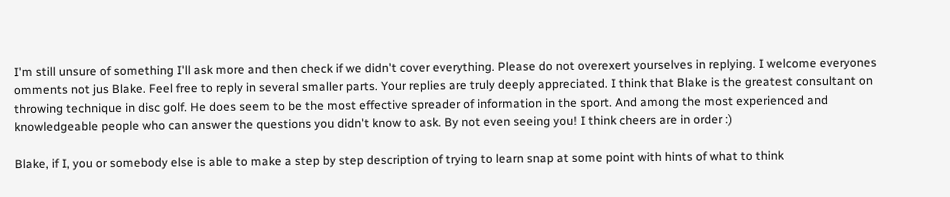I'm still unsure of something I'll ask more and then check if we didn't cover everything. Please do not overexert yourselves in replying. I welcome everyones omments not jus Blake. Feel free to reply in several smaller parts. Your replies are truly deeply appreciated. I think that Blake is the greatest consultant on throwing technique in disc golf. He does seem to be the most effective spreader of information in the sport. And among the most experienced and knowledgeable people who can answer the questions you didn't know to ask. By not even seeing you! I think cheers are in order :)

Blake, if I, you or somebody else is able to make a step by step description of trying to learn snap at some point with hints of what to think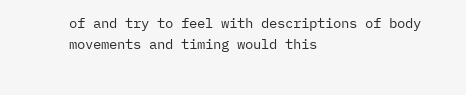of and try to feel with descriptions of body movements and timing would this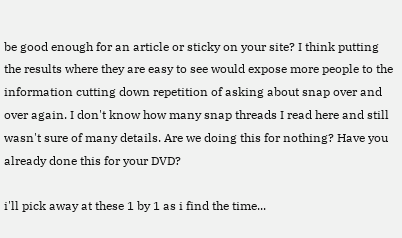be good enough for an article or sticky on your site? I think putting the results where they are easy to see would expose more people to the information cutting down repetition of asking about snap over and over again. I don't know how many snap threads I read here and still wasn't sure of many details. Are we doing this for nothing? Have you already done this for your DVD?

i'll pick away at these 1 by 1 as i find the time...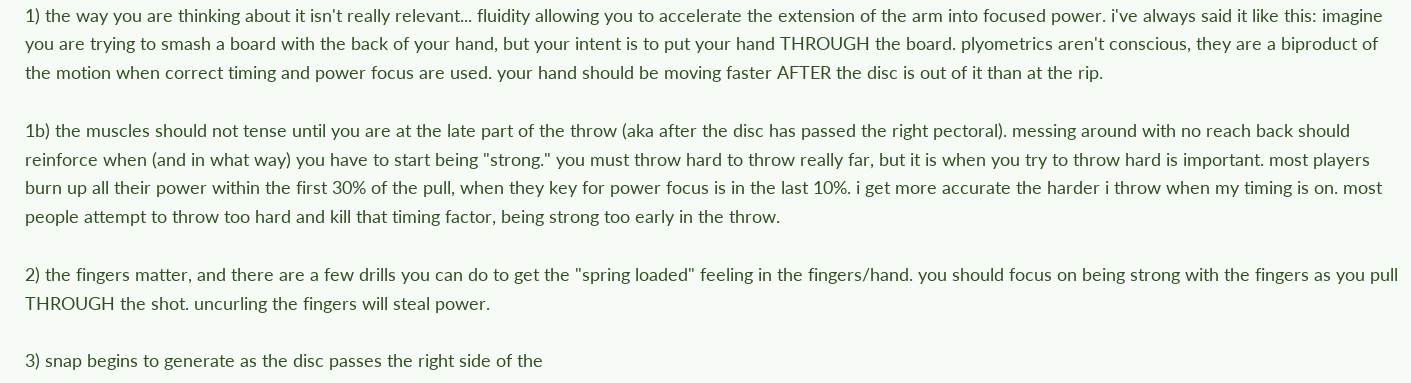1) the way you are thinking about it isn't really relevant... fluidity allowing you to accelerate the extension of the arm into focused power. i've always said it like this: imagine you are trying to smash a board with the back of your hand, but your intent is to put your hand THROUGH the board. plyometrics aren't conscious, they are a biproduct of the motion when correct timing and power focus are used. your hand should be moving faster AFTER the disc is out of it than at the rip.

1b) the muscles should not tense until you are at the late part of the throw (aka after the disc has passed the right pectoral). messing around with no reach back should reinforce when (and in what way) you have to start being "strong." you must throw hard to throw really far, but it is when you try to throw hard is important. most players burn up all their power within the first 30% of the pull, when they key for power focus is in the last 10%. i get more accurate the harder i throw when my timing is on. most people attempt to throw too hard and kill that timing factor, being strong too early in the throw.

2) the fingers matter, and there are a few drills you can do to get the "spring loaded" feeling in the fingers/hand. you should focus on being strong with the fingers as you pull THROUGH the shot. uncurling the fingers will steal power.

3) snap begins to generate as the disc passes the right side of the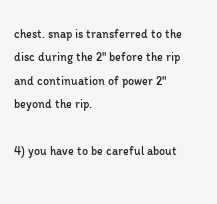chest. snap is transferred to the disc during the 2" before the rip and continuation of power 2" beyond the rip.

4) you have to be careful about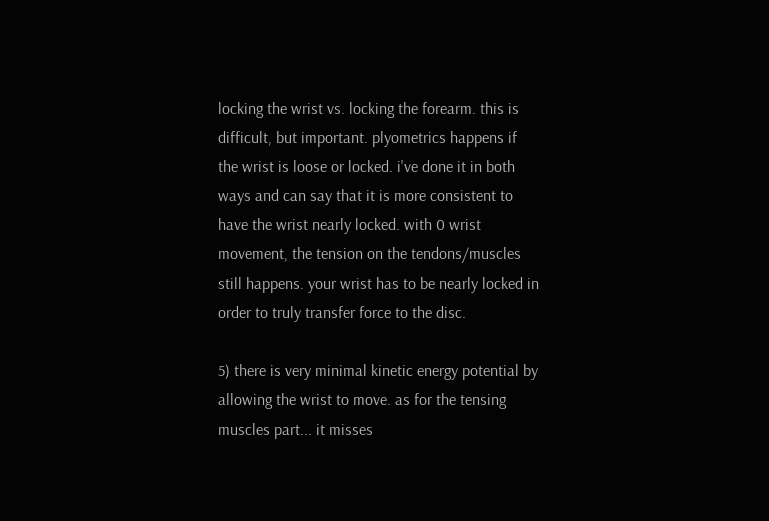locking the wrist vs. locking the forearm. this is difficult, but important. plyometrics happens if the wrist is loose or locked. i've done it in both ways and can say that it is more consistent to have the wrist nearly locked. with 0 wrist movement, the tension on the tendons/muscles still happens. your wrist has to be nearly locked in order to truly transfer force to the disc.

5) there is very minimal kinetic energy potential by allowing the wrist to move. as for the tensing muscles part... it misses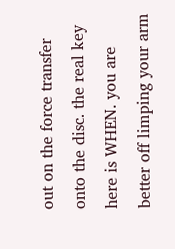out on the force transfer onto the disc. the real key here is WHEN. you are better off limping your arm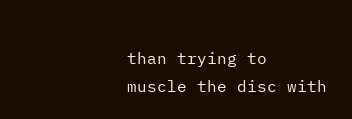than trying to muscle the disc with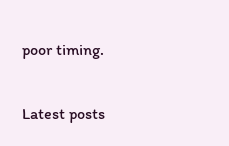poor timing.

Latest posts